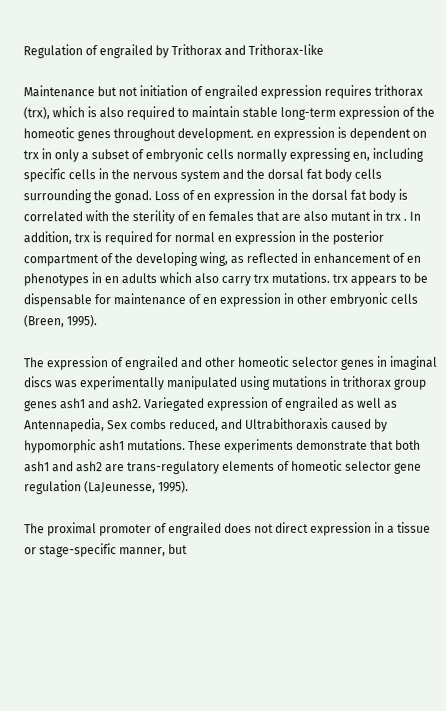Regulation of engrailed by Trithorax and Trithorax-like

Maintenance but not initiation of engrailed expression requires trithorax (trx), which is also required to maintain stable long-term expression of the homeotic genes throughout development. en expression is dependent on trx in only a subset of embryonic cells normally expressing en, including specific cells in the nervous system and the dorsal fat body cells surrounding the gonad. Loss of en expression in the dorsal fat body is correlated with the sterility of en females that are also mutant in trx . In addition, trx is required for normal en expression in the posterior compartment of the developing wing, as reflected in enhancement of en phenotypes in en adults which also carry trx mutations. trx appears to be dispensable for maintenance of en expression in other embryonic cells (Breen, 1995).

The expression of engrailed and other homeotic selector genes in imaginal discs was experimentally manipulated using mutations in trithorax group genes ash1 and ash2. Variegated expression of engrailed as well as Antennapedia, Sex combs reduced, and Ultrabithoraxis caused by hypomorphic ash1 mutations. These experiments demonstrate that both ash1 and ash2 are trans-regulatory elements of homeotic selector gene regulation (LaJeunesse, 1995).

The proximal promoter of engrailed does not direct expression in a tissue or stage-specific manner, but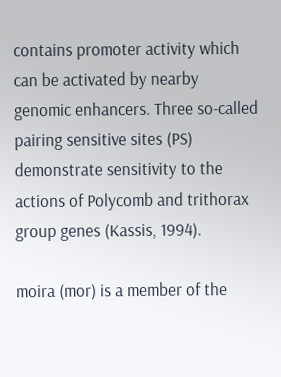contains promoter activity which can be activated by nearby genomic enhancers. Three so-called pairing sensitive sites (PS) demonstrate sensitivity to the actions of Polycomb and trithorax group genes (Kassis, 1994).

moira (mor) is a member of the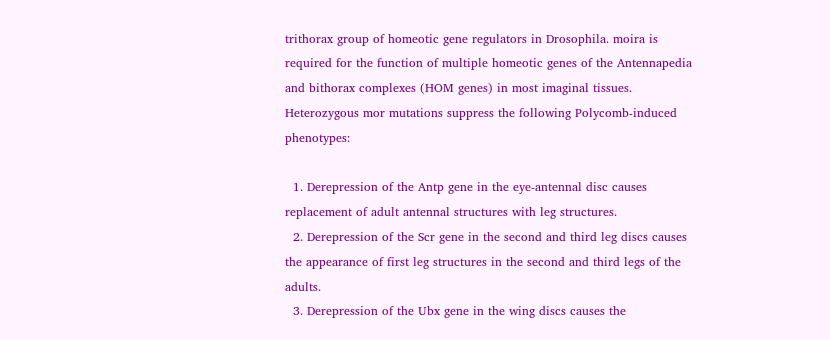trithorax group of homeotic gene regulators in Drosophila. moira is required for the function of multiple homeotic genes of the Antennapedia and bithorax complexes (HOM genes) in most imaginal tissues. Heterozygous mor mutations suppress the following Polycomb-induced phenotypes:

  1. Derepression of the Antp gene in the eye-antennal disc causes replacement of adult antennal structures with leg structures.
  2. Derepression of the Scr gene in the second and third leg discs causes the appearance of first leg structures in the second and third legs of the adults.
  3. Derepression of the Ubx gene in the wing discs causes the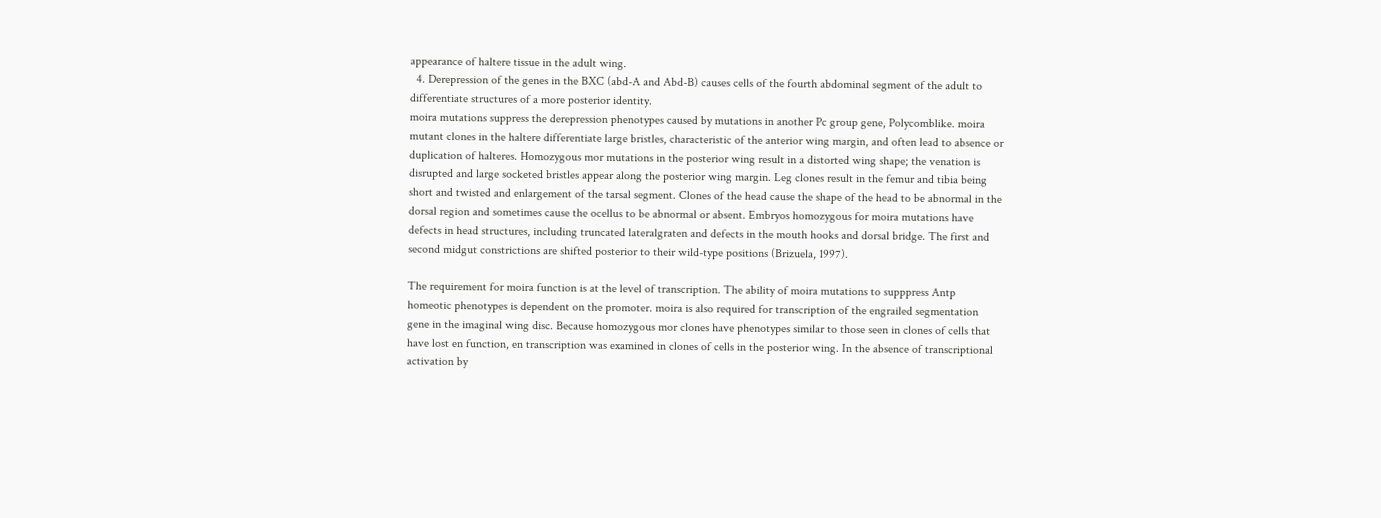appearance of haltere tissue in the adult wing.
  4. Derepression of the genes in the BXC (abd-A and Abd-B) causes cells of the fourth abdominal segment of the adult to differentiate structures of a more posterior identity.
moira mutations suppress the derepression phenotypes caused by mutations in another Pc group gene, Polycomblike. moira mutant clones in the haltere differentiate large bristles, characteristic of the anterior wing margin, and often lead to absence or duplication of halteres. Homozygous mor mutations in the posterior wing result in a distorted wing shape; the venation is disrupted and large socketed bristles appear along the posterior wing margin. Leg clones result in the femur and tibia being short and twisted and enlargement of the tarsal segment. Clones of the head cause the shape of the head to be abnormal in the dorsal region and sometimes cause the ocellus to be abnormal or absent. Embryos homozygous for moira mutations have defects in head structures, including truncated lateralgraten and defects in the mouth hooks and dorsal bridge. The first and second midgut constrictions are shifted posterior to their wild-type positions (Brizuela, 1997).

The requirement for moira function is at the level of transcription. The ability of moira mutations to supppress Antp homeotic phenotypes is dependent on the promoter. moira is also required for transcription of the engrailed segmentation gene in the imaginal wing disc. Because homozygous mor clones have phenotypes similar to those seen in clones of cells that have lost en function, en transcription was examined in clones of cells in the posterior wing. In the absence of transcriptional activation by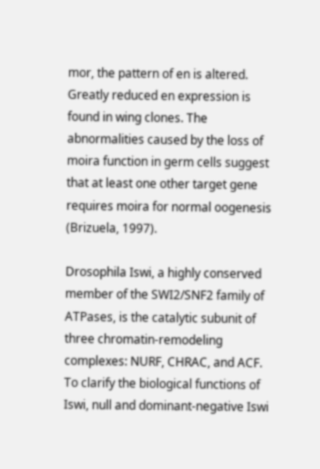mor, the pattern of en is altered. Greatly reduced en expression is found in wing clones. The abnormalities caused by the loss of moira function in germ cells suggest that at least one other target gene requires moira for normal oogenesis (Brizuela, 1997).

Drosophila Iswi, a highly conserved member of the SWI2/SNF2 family of ATPases, is the catalytic subunit of three chromatin-remodeling complexes: NURF, CHRAC, and ACF. To clarify the biological functions of Iswi, null and dominant-negative Iswi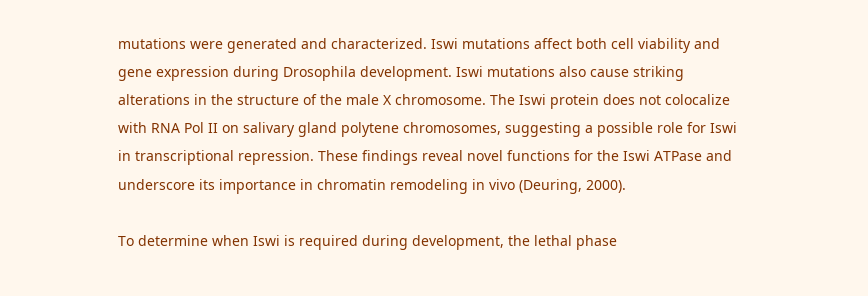mutations were generated and characterized. Iswi mutations affect both cell viability and gene expression during Drosophila development. Iswi mutations also cause striking alterations in the structure of the male X chromosome. The Iswi protein does not colocalize with RNA Pol II on salivary gland polytene chromosomes, suggesting a possible role for Iswi in transcriptional repression. These findings reveal novel functions for the Iswi ATPase and underscore its importance in chromatin remodeling in vivo (Deuring, 2000).

To determine when Iswi is required during development, the lethal phase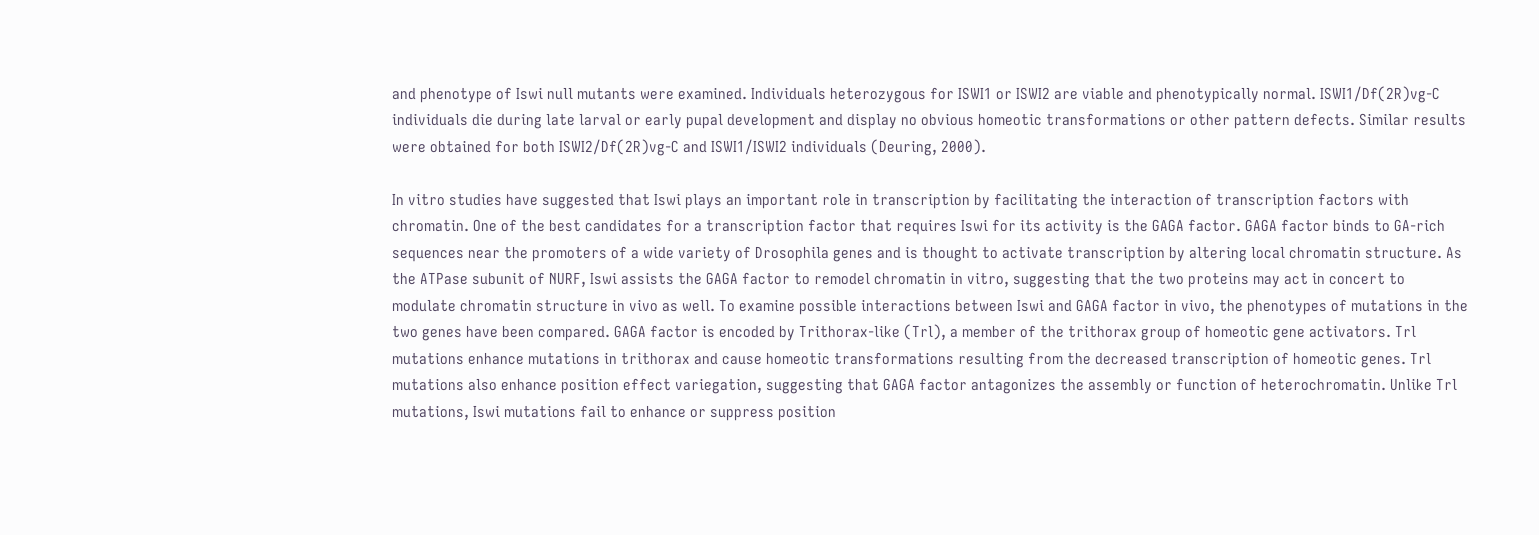and phenotype of Iswi null mutants were examined. Individuals heterozygous for ISWI1 or ISWI2 are viable and phenotypically normal. ISWI1/Df(2R)vg-C individuals die during late larval or early pupal development and display no obvious homeotic transformations or other pattern defects. Similar results were obtained for both ISWI2/Df(2R)vg-C and ISWI1/ISWI2 individuals (Deuring, 2000).

In vitro studies have suggested that Iswi plays an important role in transcription by facilitating the interaction of transcription factors with chromatin. One of the best candidates for a transcription factor that requires Iswi for its activity is the GAGA factor. GAGA factor binds to GA-rich sequences near the promoters of a wide variety of Drosophila genes and is thought to activate transcription by altering local chromatin structure. As the ATPase subunit of NURF, Iswi assists the GAGA factor to remodel chromatin in vitro, suggesting that the two proteins may act in concert to modulate chromatin structure in vivo as well. To examine possible interactions between Iswi and GAGA factor in vivo, the phenotypes of mutations in the two genes have been compared. GAGA factor is encoded by Trithorax-like (Trl), a member of the trithorax group of homeotic gene activators. Trl mutations enhance mutations in trithorax and cause homeotic transformations resulting from the decreased transcription of homeotic genes. Trl mutations also enhance position effect variegation, suggesting that GAGA factor antagonizes the assembly or function of heterochromatin. Unlike Trl mutations, Iswi mutations fail to enhance or suppress position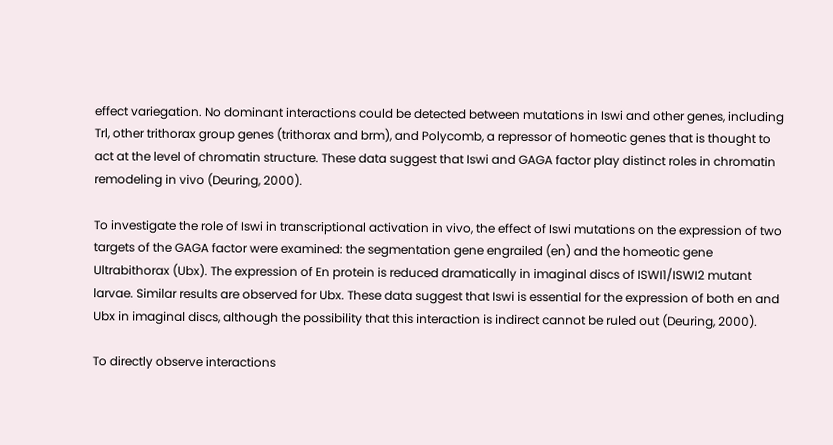effect variegation. No dominant interactions could be detected between mutations in Iswi and other genes, including Trl, other trithorax group genes (trithorax and brm), and Polycomb, a repressor of homeotic genes that is thought to act at the level of chromatin structure. These data suggest that Iswi and GAGA factor play distinct roles in chromatin remodeling in vivo (Deuring, 2000).

To investigate the role of Iswi in transcriptional activation in vivo, the effect of Iswi mutations on the expression of two targets of the GAGA factor were examined: the segmentation gene engrailed (en) and the homeotic gene Ultrabithorax (Ubx). The expression of En protein is reduced dramatically in imaginal discs of ISWI1/ISWI2 mutant larvae. Similar results are observed for Ubx. These data suggest that Iswi is essential for the expression of both en and Ubx in imaginal discs, although the possibility that this interaction is indirect cannot be ruled out (Deuring, 2000).

To directly observe interactions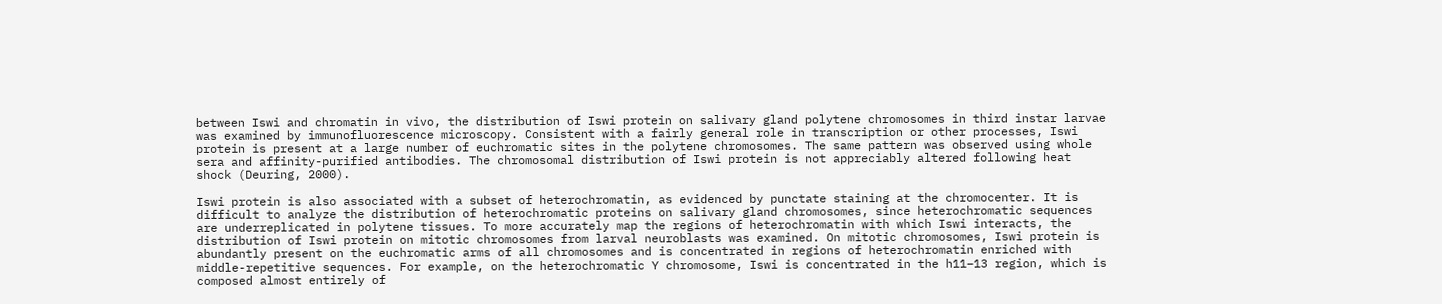between Iswi and chromatin in vivo, the distribution of Iswi protein on salivary gland polytene chromosomes in third instar larvae was examined by immunofluorescence microscopy. Consistent with a fairly general role in transcription or other processes, Iswi protein is present at a large number of euchromatic sites in the polytene chromosomes. The same pattern was observed using whole sera and affinity-purified antibodies. The chromosomal distribution of Iswi protein is not appreciably altered following heat shock (Deuring, 2000).

Iswi protein is also associated with a subset of heterochromatin, as evidenced by punctate staining at the chromocenter. It is difficult to analyze the distribution of heterochromatic proteins on salivary gland chromosomes, since heterochromatic sequences are underreplicated in polytene tissues. To more accurately map the regions of heterochromatin with which Iswi interacts, the distribution of Iswi protein on mitotic chromosomes from larval neuroblasts was examined. On mitotic chromosomes, Iswi protein is abundantly present on the euchromatic arms of all chromosomes and is concentrated in regions of heterochromatin enriched with middle-repetitive sequences. For example, on the heterochromatic Y chromosome, Iswi is concentrated in the h11–13 region, which is composed almost entirely of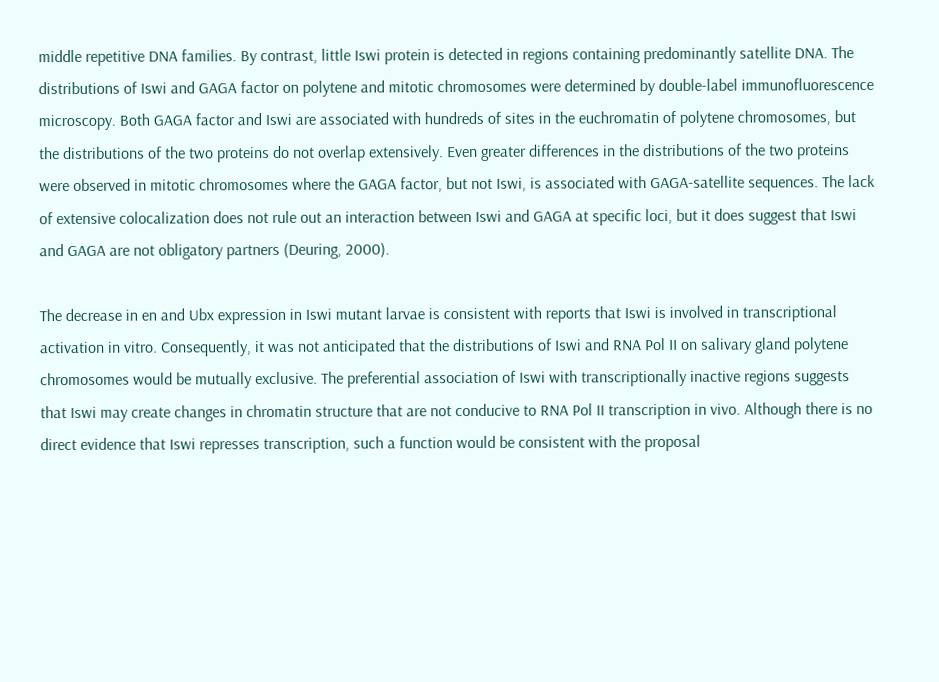middle repetitive DNA families. By contrast, little Iswi protein is detected in regions containing predominantly satellite DNA. The distributions of Iswi and GAGA factor on polytene and mitotic chromosomes were determined by double-label immunofluorescence microscopy. Both GAGA factor and Iswi are associated with hundreds of sites in the euchromatin of polytene chromosomes, but the distributions of the two proteins do not overlap extensively. Even greater differences in the distributions of the two proteins were observed in mitotic chromosomes where the GAGA factor, but not Iswi, is associated with GAGA-satellite sequences. The lack of extensive colocalization does not rule out an interaction between Iswi and GAGA at specific loci, but it does suggest that Iswi and GAGA are not obligatory partners (Deuring, 2000).

The decrease in en and Ubx expression in Iswi mutant larvae is consistent with reports that Iswi is involved in transcriptional activation in vitro. Consequently, it was not anticipated that the distributions of Iswi and RNA Pol II on salivary gland polytene chromosomes would be mutually exclusive. The preferential association of Iswi with transcriptionally inactive regions suggests that Iswi may create changes in chromatin structure that are not conducive to RNA Pol II transcription in vivo. Although there is no direct evidence that Iswi represses transcription, such a function would be consistent with the proposal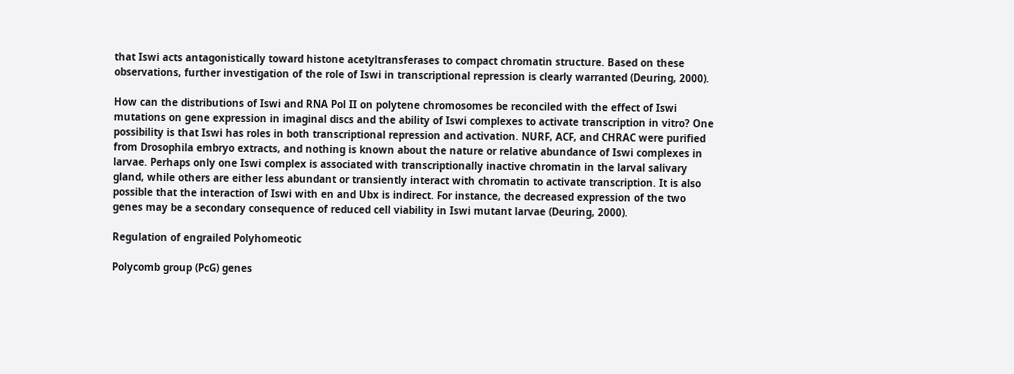that Iswi acts antagonistically toward histone acetyltransferases to compact chromatin structure. Based on these observations, further investigation of the role of Iswi in transcriptional repression is clearly warranted (Deuring, 2000).

How can the distributions of Iswi and RNA Pol II on polytene chromosomes be reconciled with the effect of Iswi mutations on gene expression in imaginal discs and the ability of Iswi complexes to activate transcription in vitro? One possibility is that Iswi has roles in both transcriptional repression and activation. NURF, ACF, and CHRAC were purified from Drosophila embryo extracts, and nothing is known about the nature or relative abundance of Iswi complexes in larvae. Perhaps only one Iswi complex is associated with transcriptionally inactive chromatin in the larval salivary gland, while others are either less abundant or transiently interact with chromatin to activate transcription. It is also possible that the interaction of Iswi with en and Ubx is indirect. For instance, the decreased expression of the two genes may be a secondary consequence of reduced cell viability in Iswi mutant larvae (Deuring, 2000).

Regulation of engrailed Polyhomeotic

Polycomb group (PcG) genes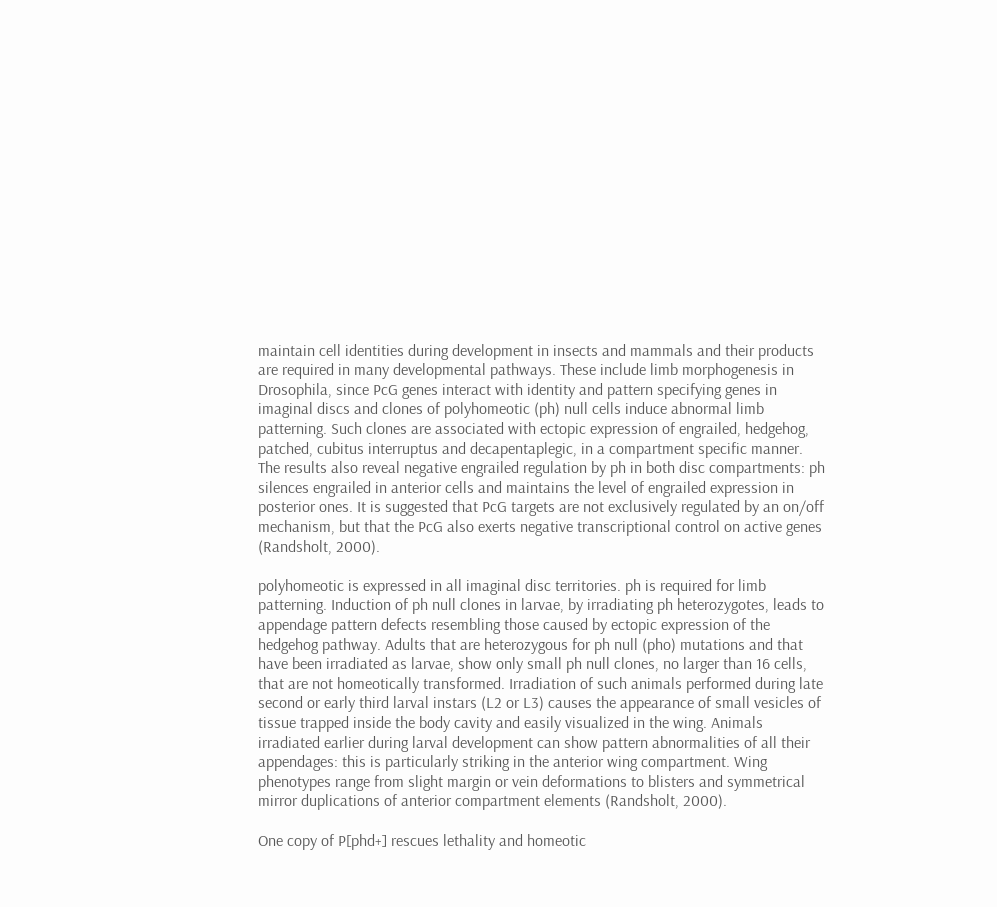maintain cell identities during development in insects and mammals and their products are required in many developmental pathways. These include limb morphogenesis in Drosophila, since PcG genes interact with identity and pattern specifying genes in imaginal discs and clones of polyhomeotic (ph) null cells induce abnormal limb patterning. Such clones are associated with ectopic expression of engrailed, hedgehog, patched, cubitus interruptus and decapentaplegic, in a compartment specific manner. The results also reveal negative engrailed regulation by ph in both disc compartments: ph silences engrailed in anterior cells and maintains the level of engrailed expression in posterior ones. It is suggested that PcG targets are not exclusively regulated by an on/off mechanism, but that the PcG also exerts negative transcriptional control on active genes (Randsholt, 2000).

polyhomeotic is expressed in all imaginal disc territories. ph is required for limb patterning. Induction of ph null clones in larvae, by irradiating ph heterozygotes, leads to appendage pattern defects resembling those caused by ectopic expression of the hedgehog pathway. Adults that are heterozygous for ph null (pho) mutations and that have been irradiated as larvae, show only small ph null clones, no larger than 16 cells, that are not homeotically transformed. Irradiation of such animals performed during late second or early third larval instars (L2 or L3) causes the appearance of small vesicles of tissue trapped inside the body cavity and easily visualized in the wing. Animals irradiated earlier during larval development can show pattern abnormalities of all their appendages: this is particularly striking in the anterior wing compartment. Wing phenotypes range from slight margin or vein deformations to blisters and symmetrical mirror duplications of anterior compartment elements (Randsholt, 2000).

One copy of P[phd+] rescues lethality and homeotic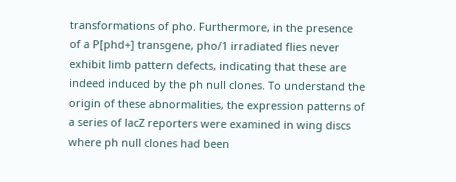transformations of pho. Furthermore, in the presence of a P[phd+] transgene, pho/1 irradiated flies never exhibit limb pattern defects, indicating that these are indeed induced by the ph null clones. To understand the origin of these abnormalities, the expression patterns of a series of lacZ reporters were examined in wing discs where ph null clones had been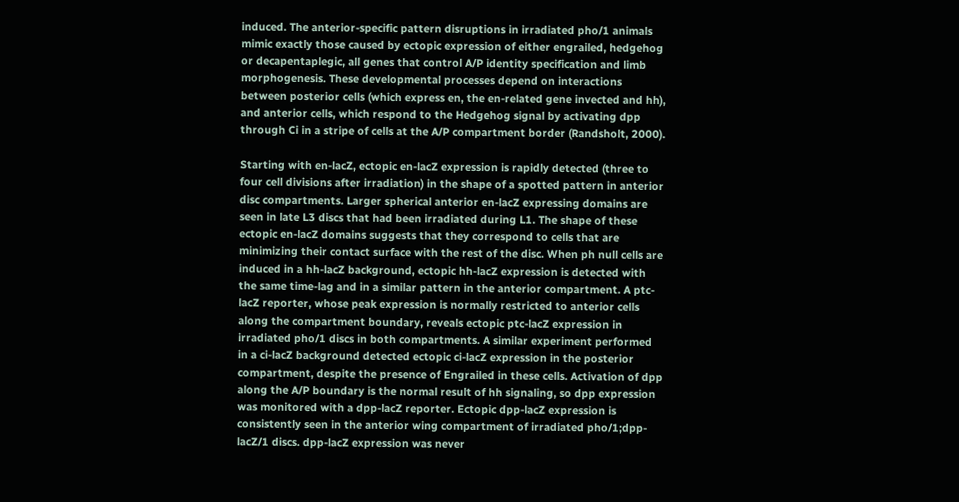induced. The anterior-specific pattern disruptions in irradiated pho/1 animals mimic exactly those caused by ectopic expression of either engrailed, hedgehog or decapentaplegic, all genes that control A/P identity specification and limb morphogenesis. These developmental processes depend on interactions between posterior cells (which express en, the en-related gene invected and hh), and anterior cells, which respond to the Hedgehog signal by activating dpp through Ci in a stripe of cells at the A/P compartment border (Randsholt, 2000).

Starting with en-lacZ, ectopic en-lacZ expression is rapidly detected (three to four cell divisions after irradiation) in the shape of a spotted pattern in anterior disc compartments. Larger spherical anterior en-lacZ expressing domains are seen in late L3 discs that had been irradiated during L1. The shape of these ectopic en-lacZ domains suggests that they correspond to cells that are minimizing their contact surface with the rest of the disc. When ph null cells are induced in a hh-lacZ background, ectopic hh-lacZ expression is detected with the same time-lag and in a similar pattern in the anterior compartment. A ptc-lacZ reporter, whose peak expression is normally restricted to anterior cells along the compartment boundary, reveals ectopic ptc-lacZ expression in irradiated pho/1 discs in both compartments. A similar experiment performed in a ci-lacZ background detected ectopic ci-lacZ expression in the posterior compartment, despite the presence of Engrailed in these cells. Activation of dpp along the A/P boundary is the normal result of hh signaling, so dpp expression was monitored with a dpp-lacZ reporter. Ectopic dpp-lacZ expression is consistently seen in the anterior wing compartment of irradiated pho/1;dpp-lacZ/1 discs. dpp-lacZ expression was never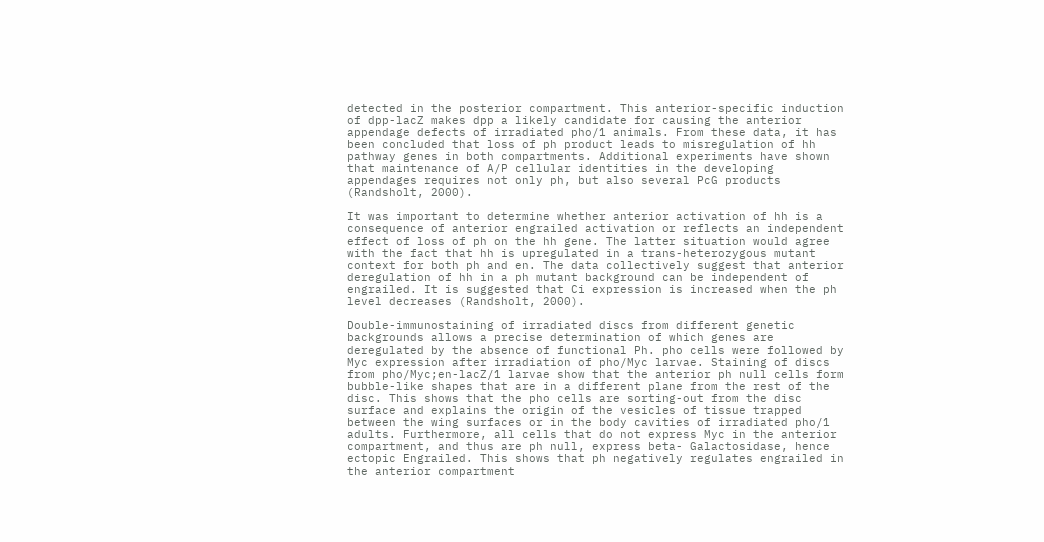detected in the posterior compartment. This anterior-specific induction of dpp-lacZ makes dpp a likely candidate for causing the anterior appendage defects of irradiated pho/1 animals. From these data, it has been concluded that loss of ph product leads to misregulation of hh pathway genes in both compartments. Additional experiments have shown that maintenance of A/P cellular identities in the developing appendages requires not only ph, but also several PcG products (Randsholt, 2000).

It was important to determine whether anterior activation of hh is a consequence of anterior engrailed activation or reflects an independent effect of loss of ph on the hh gene. The latter situation would agree with the fact that hh is upregulated in a trans-heterozygous mutant context for both ph and en. The data collectively suggest that anterior deregulation of hh in a ph mutant background can be independent of engrailed. It is suggested that Ci expression is increased when the ph level decreases (Randsholt, 2000).

Double-immunostaining of irradiated discs from different genetic backgrounds allows a precise determination of which genes are deregulated by the absence of functional Ph. pho cells were followed by Myc expression after irradiation of pho/Myc larvae. Staining of discs from pho/Myc;en-lacZ/1 larvae show that the anterior ph null cells form bubble-like shapes that are in a different plane from the rest of the disc. This shows that the pho cells are sorting-out from the disc surface and explains the origin of the vesicles of tissue trapped between the wing surfaces or in the body cavities of irradiated pho/1 adults. Furthermore, all cells that do not express Myc in the anterior compartment, and thus are ph null, express beta- Galactosidase, hence ectopic Engrailed. This shows that ph negatively regulates engrailed in the anterior compartment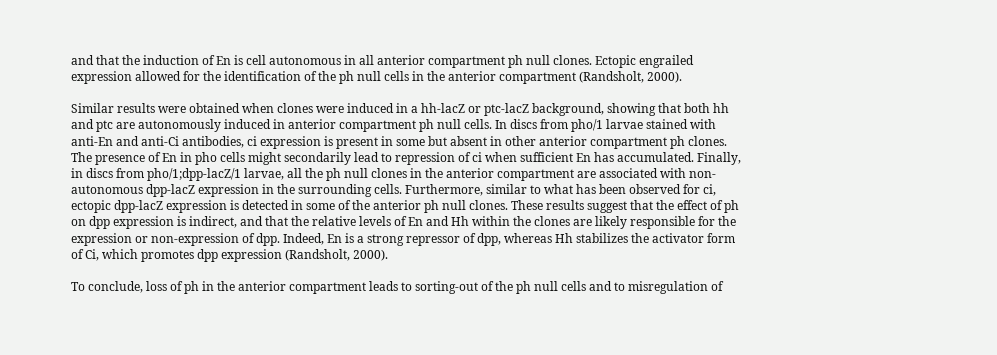and that the induction of En is cell autonomous in all anterior compartment ph null clones. Ectopic engrailed expression allowed for the identification of the ph null cells in the anterior compartment (Randsholt, 2000).

Similar results were obtained when clones were induced in a hh-lacZ or ptc-lacZ background, showing that both hh and ptc are autonomously induced in anterior compartment ph null cells. In discs from pho/1 larvae stained with anti-En and anti-Ci antibodies, ci expression is present in some but absent in other anterior compartment ph clones. The presence of En in pho cells might secondarily lead to repression of ci when sufficient En has accumulated. Finally, in discs from pho/1;dpp-lacZ/1 larvae, all the ph null clones in the anterior compartment are associated with non-autonomous dpp-lacZ expression in the surrounding cells. Furthermore, similar to what has been observed for ci, ectopic dpp-lacZ expression is detected in some of the anterior ph null clones. These results suggest that the effect of ph on dpp expression is indirect, and that the relative levels of En and Hh within the clones are likely responsible for the expression or non-expression of dpp. Indeed, En is a strong repressor of dpp, whereas Hh stabilizes the activator form of Ci, which promotes dpp expression (Randsholt, 2000).

To conclude, loss of ph in the anterior compartment leads to sorting-out of the ph null cells and to misregulation of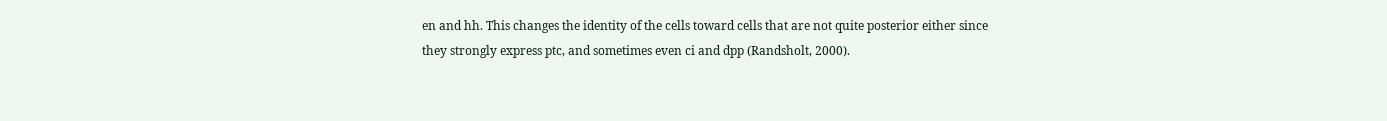en and hh. This changes the identity of the cells toward cells that are not quite posterior either since they strongly express ptc, and sometimes even ci and dpp (Randsholt, 2000).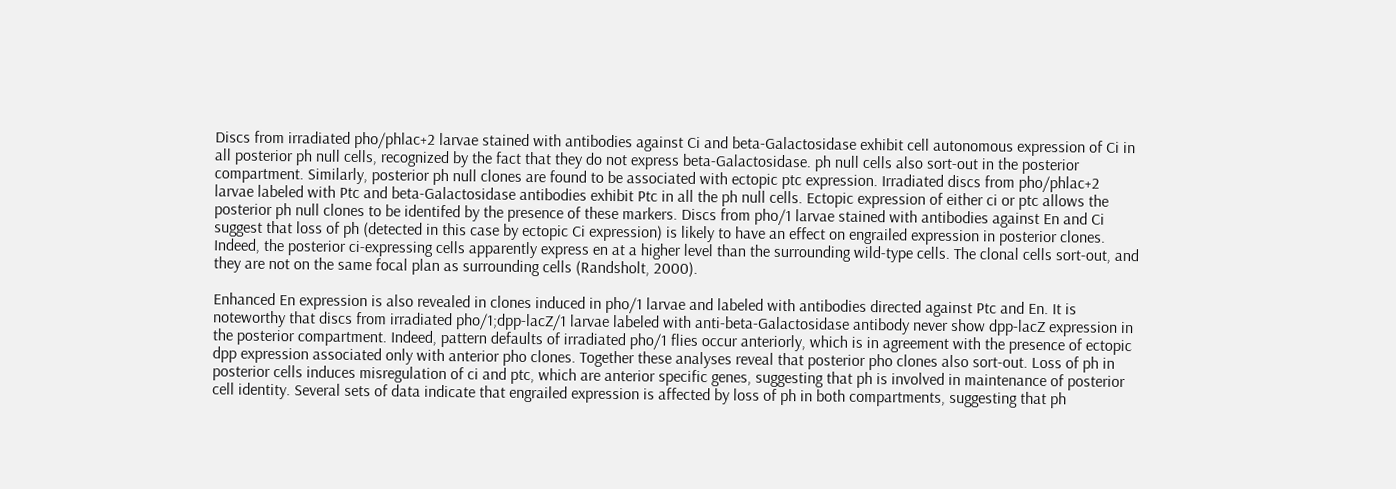Discs from irradiated pho/phlac+2 larvae stained with antibodies against Ci and beta-Galactosidase exhibit cell autonomous expression of Ci in all posterior ph null cells, recognized by the fact that they do not express beta-Galactosidase. ph null cells also sort-out in the posterior compartment. Similarly, posterior ph null clones are found to be associated with ectopic ptc expression. Irradiated discs from pho/phlac+2 larvae labeled with Ptc and beta-Galactosidase antibodies exhibit Ptc in all the ph null cells. Ectopic expression of either ci or ptc allows the posterior ph null clones to be identifed by the presence of these markers. Discs from pho/1 larvae stained with antibodies against En and Ci suggest that loss of ph (detected in this case by ectopic Ci expression) is likely to have an effect on engrailed expression in posterior clones. Indeed, the posterior ci-expressing cells apparently express en at a higher level than the surrounding wild-type cells. The clonal cells sort-out, and they are not on the same focal plan as surrounding cells (Randsholt, 2000).

Enhanced En expression is also revealed in clones induced in pho/1 larvae and labeled with antibodies directed against Ptc and En. It is noteworthy that discs from irradiated pho/1;dpp-lacZ/1 larvae labeled with anti-beta-Galactosidase antibody never show dpp-lacZ expression in the posterior compartment. Indeed, pattern defaults of irradiated pho/1 flies occur anteriorly, which is in agreement with the presence of ectopic dpp expression associated only with anterior pho clones. Together these analyses reveal that posterior pho clones also sort-out. Loss of ph in posterior cells induces misregulation of ci and ptc, which are anterior specific genes, suggesting that ph is involved in maintenance of posterior cell identity. Several sets of data indicate that engrailed expression is affected by loss of ph in both compartments, suggesting that ph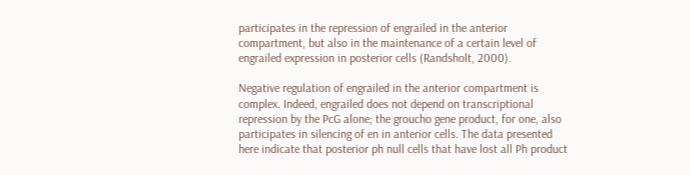participates in the repression of engrailed in the anterior compartment, but also in the maintenance of a certain level of engrailed expression in posterior cells (Randsholt, 2000).

Negative regulation of engrailed in the anterior compartment is complex. Indeed, engrailed does not depend on transcriptional repression by the PcG alone; the groucho gene product, for one, also participates in silencing of en in anterior cells. The data presented here indicate that posterior ph null cells that have lost all Ph product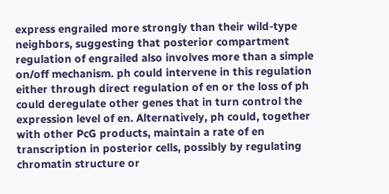express engrailed more strongly than their wild-type neighbors, suggesting that posterior compartment regulation of engrailed also involves more than a simple on/off mechanism. ph could intervene in this regulation either through direct regulation of en or the loss of ph could deregulate other genes that in turn control the expression level of en. Alternatively, ph could, together with other PcG products, maintain a rate of en transcription in posterior cells, possibly by regulating chromatin structure or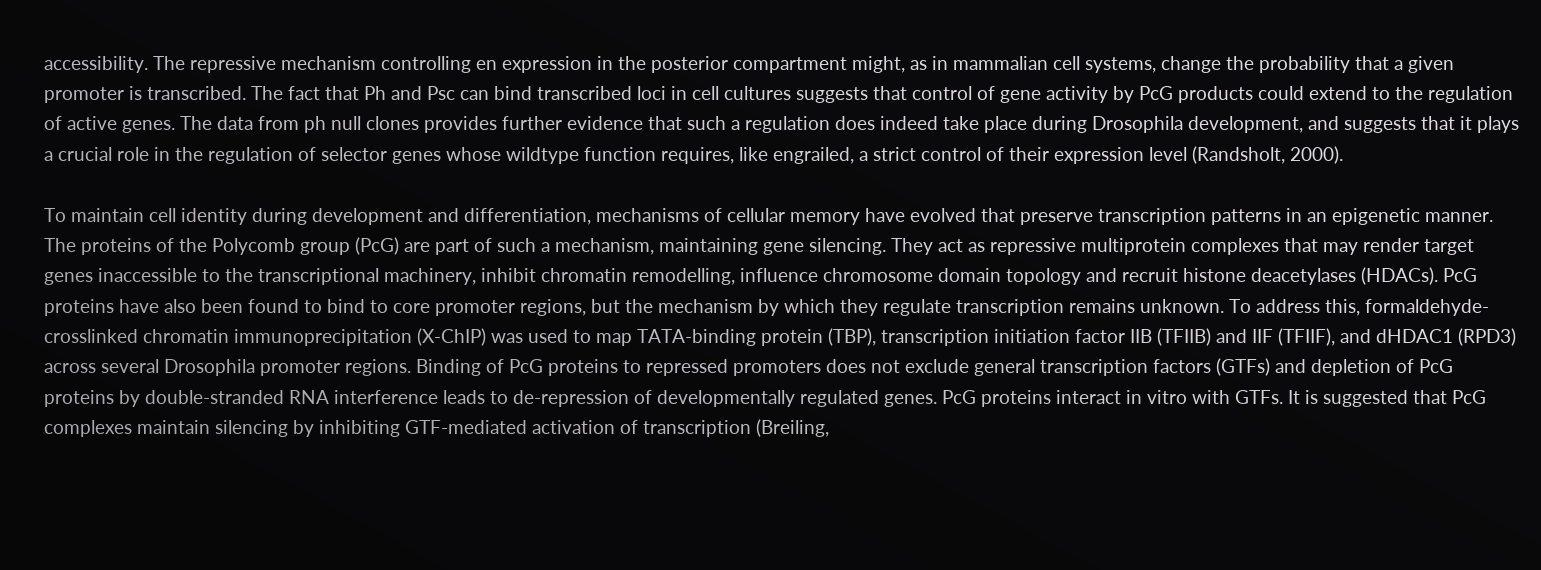accessibility. The repressive mechanism controlling en expression in the posterior compartment might, as in mammalian cell systems, change the probability that a given promoter is transcribed. The fact that Ph and Psc can bind transcribed loci in cell cultures suggests that control of gene activity by PcG products could extend to the regulation of active genes. The data from ph null clones provides further evidence that such a regulation does indeed take place during Drosophila development, and suggests that it plays a crucial role in the regulation of selector genes whose wildtype function requires, like engrailed, a strict control of their expression level (Randsholt, 2000).

To maintain cell identity during development and differentiation, mechanisms of cellular memory have evolved that preserve transcription patterns in an epigenetic manner. The proteins of the Polycomb group (PcG) are part of such a mechanism, maintaining gene silencing. They act as repressive multiprotein complexes that may render target genes inaccessible to the transcriptional machinery, inhibit chromatin remodelling, influence chromosome domain topology and recruit histone deacetylases (HDACs). PcG proteins have also been found to bind to core promoter regions, but the mechanism by which they regulate transcription remains unknown. To address this, formaldehyde-crosslinked chromatin immunoprecipitation (X-ChIP) was used to map TATA-binding protein (TBP), transcription initiation factor IIB (TFIIB) and IIF (TFIIF), and dHDAC1 (RPD3) across several Drosophila promoter regions. Binding of PcG proteins to repressed promoters does not exclude general transcription factors (GTFs) and depletion of PcG proteins by double-stranded RNA interference leads to de-repression of developmentally regulated genes. PcG proteins interact in vitro with GTFs. It is suggested that PcG complexes maintain silencing by inhibiting GTF-mediated activation of transcription (Breiling,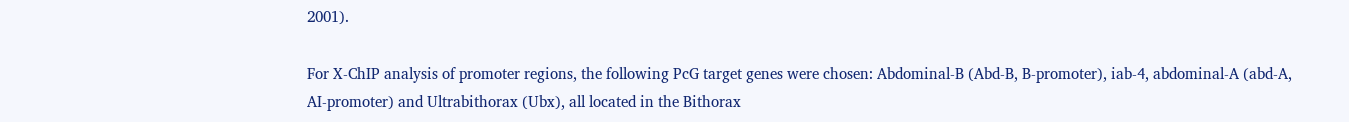2001).

For X-ChIP analysis of promoter regions, the following PcG target genes were chosen: Abdominal-B (Abd-B, B-promoter), iab-4, abdominal-A (abd-A, AI-promoter) and Ultrabithorax (Ubx), all located in the Bithorax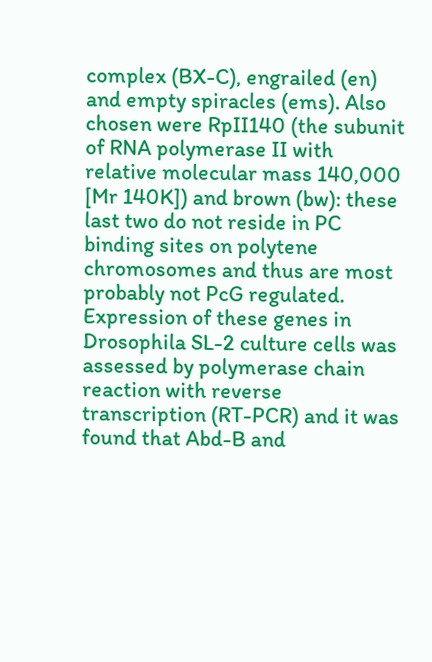complex (BX-C), engrailed (en) and empty spiracles (ems). Also chosen were RpII140 (the subunit of RNA polymerase II with relative molecular mass 140,000 [Mr 140K]) and brown (bw): these last two do not reside in PC binding sites on polytene chromosomes and thus are most probably not PcG regulated. Expression of these genes in Drosophila SL-2 culture cells was assessed by polymerase chain reaction with reverse transcription (RT-PCR) and it was found that Abd-B and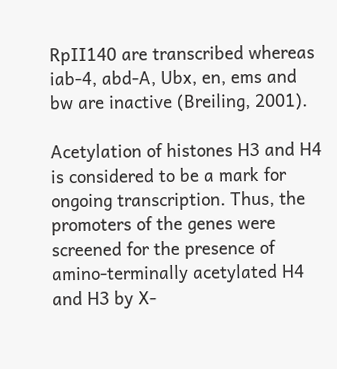RpII140 are transcribed whereas iab-4, abd-A, Ubx, en, ems and bw are inactive (Breiling, 2001).

Acetylation of histones H3 and H4 is considered to be a mark for ongoing transcription. Thus, the promoters of the genes were screened for the presence of amino-terminally acetylated H4 and H3 by X-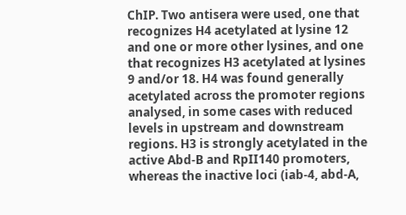ChIP. Two antisera were used, one that recognizes H4 acetylated at lysine 12 and one or more other lysines, and one that recognizes H3 acetylated at lysines 9 and/or 18. H4 was found generally acetylated across the promoter regions analysed, in some cases with reduced levels in upstream and downstream regions. H3 is strongly acetylated in the active Abd-B and RpII140 promoters, whereas the inactive loci (iab-4, abd-A,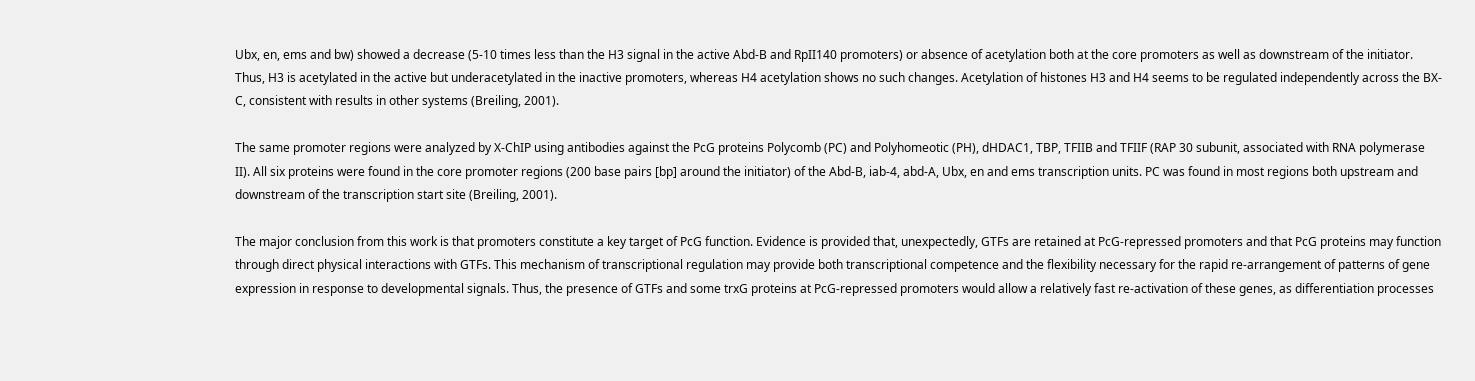Ubx, en, ems and bw) showed a decrease (5-10 times less than the H3 signal in the active Abd-B and RpII140 promoters) or absence of acetylation both at the core promoters as well as downstream of the initiator. Thus, H3 is acetylated in the active but underacetylated in the inactive promoters, whereas H4 acetylation shows no such changes. Acetylation of histones H3 and H4 seems to be regulated independently across the BX-C, consistent with results in other systems (Breiling, 2001).

The same promoter regions were analyzed by X-ChIP using antibodies against the PcG proteins Polycomb (PC) and Polyhomeotic (PH), dHDAC1, TBP, TFIIB and TFIIF (RAP 30 subunit, associated with RNA polymerase II). All six proteins were found in the core promoter regions (200 base pairs [bp] around the initiator) of the Abd-B, iab-4, abd-A, Ubx, en and ems transcription units. PC was found in most regions both upstream and downstream of the transcription start site (Breiling, 2001).

The major conclusion from this work is that promoters constitute a key target of PcG function. Evidence is provided that, unexpectedly, GTFs are retained at PcG-repressed promoters and that PcG proteins may function through direct physical interactions with GTFs. This mechanism of transcriptional regulation may provide both transcriptional competence and the flexibility necessary for the rapid re-arrangement of patterns of gene expression in response to developmental signals. Thus, the presence of GTFs and some trxG proteins at PcG-repressed promoters would allow a relatively fast re-activation of these genes, as differentiation processes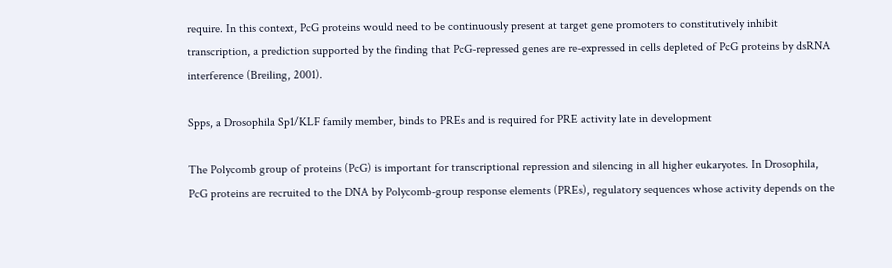require. In this context, PcG proteins would need to be continuously present at target gene promoters to constitutively inhibit transcription, a prediction supported by the finding that PcG-repressed genes are re-expressed in cells depleted of PcG proteins by dsRNA interference (Breiling, 2001).

Spps, a Drosophila Sp1/KLF family member, binds to PREs and is required for PRE activity late in development

The Polycomb group of proteins (PcG) is important for transcriptional repression and silencing in all higher eukaryotes. In Drosophila, PcG proteins are recruited to the DNA by Polycomb-group response elements (PREs), regulatory sequences whose activity depends on the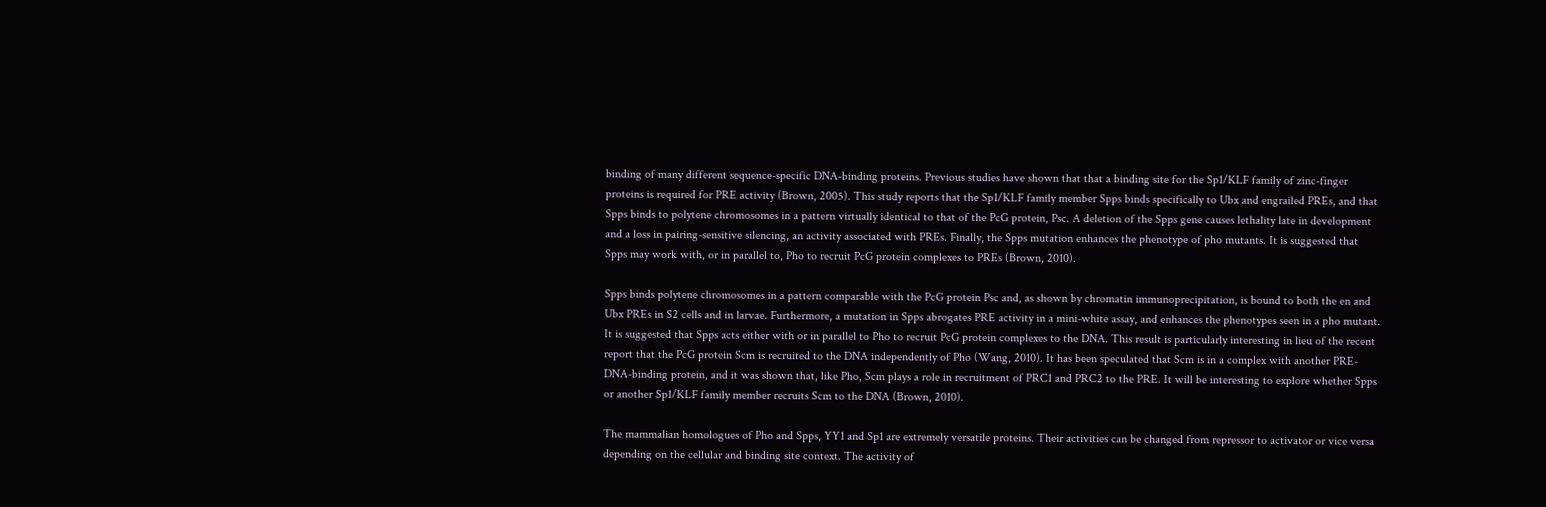binding of many different sequence-specific DNA-binding proteins. Previous studies have shown that that a binding site for the Sp1/KLF family of zinc-finger proteins is required for PRE activity (Brown, 2005). This study reports that the Sp1/KLF family member Spps binds specifically to Ubx and engrailed PREs, and that Spps binds to polytene chromosomes in a pattern virtually identical to that of the PcG protein, Psc. A deletion of the Spps gene causes lethality late in development and a loss in pairing-sensitive silencing, an activity associated with PREs. Finally, the Spps mutation enhances the phenotype of pho mutants. It is suggested that Spps may work with, or in parallel to, Pho to recruit PcG protein complexes to PREs (Brown, 2010).

Spps binds polytene chromosomes in a pattern comparable with the PcG protein Psc and, as shown by chromatin immunoprecipitation, is bound to both the en and Ubx PREs in S2 cells and in larvae. Furthermore, a mutation in Spps abrogates PRE activity in a mini-white assay, and enhances the phenotypes seen in a pho mutant. It is suggested that Spps acts either with or in parallel to Pho to recruit PcG protein complexes to the DNA. This result is particularly interesting in lieu of the recent report that the PcG protein Scm is recruited to the DNA independently of Pho (Wang, 2010). It has been speculated that Scm is in a complex with another PRE-DNA-binding protein, and it was shown that, like Pho, Scm plays a role in recruitment of PRC1 and PRC2 to the PRE. It will be interesting to explore whether Spps or another Sp1/KLF family member recruits Scm to the DNA (Brown, 2010).

The mammalian homologues of Pho and Spps, YY1 and Sp1 are extremely versatile proteins. Their activities can be changed from repressor to activator or vice versa depending on the cellular and binding site context. The activity of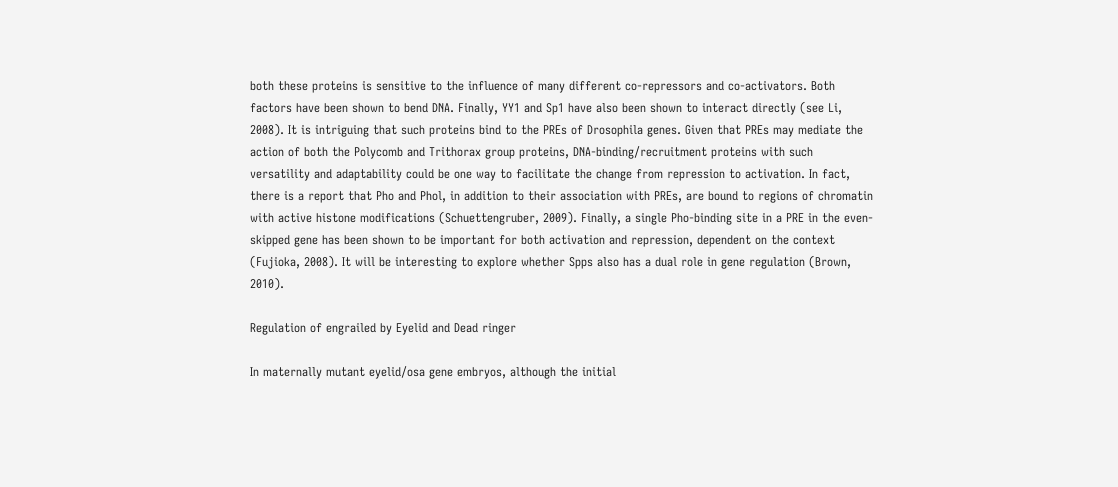both these proteins is sensitive to the influence of many different co-repressors and co-activators. Both factors have been shown to bend DNA. Finally, YY1 and Sp1 have also been shown to interact directly (see Li, 2008). It is intriguing that such proteins bind to the PREs of Drosophila genes. Given that PREs may mediate the action of both the Polycomb and Trithorax group proteins, DNA-binding/recruitment proteins with such versatility and adaptability could be one way to facilitate the change from repression to activation. In fact, there is a report that Pho and Phol, in addition to their association with PREs, are bound to regions of chromatin with active histone modifications (Schuettengruber, 2009). Finally, a single Pho-binding site in a PRE in the even-skipped gene has been shown to be important for both activation and repression, dependent on the context (Fujioka, 2008). It will be interesting to explore whether Spps also has a dual role in gene regulation (Brown, 2010).

Regulation of engrailed by Eyelid and Dead ringer

In maternally mutant eyelid/osa gene embryos, although the initial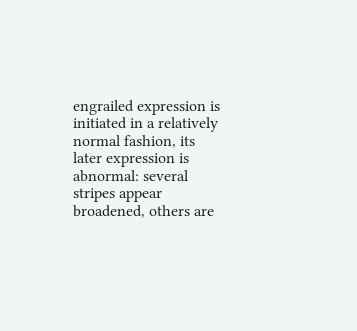engrailed expression is initiated in a relatively normal fashion, its later expression is abnormal: several stripes appear broadened, others are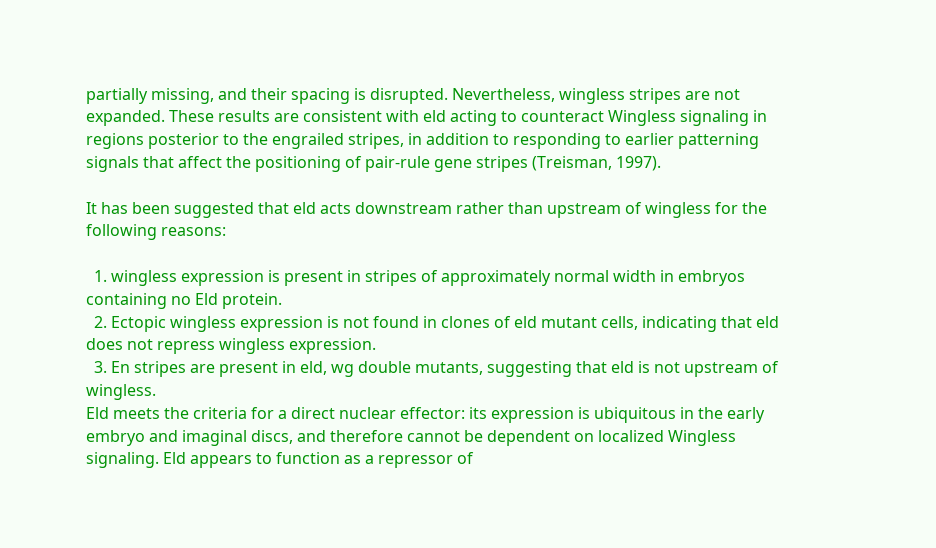partially missing, and their spacing is disrupted. Nevertheless, wingless stripes are not expanded. These results are consistent with eld acting to counteract Wingless signaling in regions posterior to the engrailed stripes, in addition to responding to earlier patterning signals that affect the positioning of pair-rule gene stripes (Treisman, 1997).

It has been suggested that eld acts downstream rather than upstream of wingless for the following reasons:

  1. wingless expression is present in stripes of approximately normal width in embryos containing no Eld protein.
  2. Ectopic wingless expression is not found in clones of eld mutant cells, indicating that eld does not repress wingless expression.
  3. En stripes are present in eld, wg double mutants, suggesting that eld is not upstream of wingless.
Eld meets the criteria for a direct nuclear effector: its expression is ubiquitous in the early embryo and imaginal discs, and therefore cannot be dependent on localized Wingless signaling. Eld appears to function as a repressor of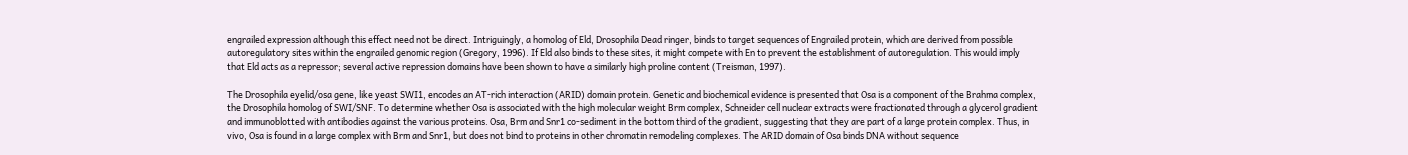engrailed expression although this effect need not be direct. Intriguingly, a homolog of Eld, Drosophila Dead ringer, binds to target sequences of Engrailed protein, which are derived from possible autoregulatory sites within the engrailed genomic region (Gregory, 1996). If Eld also binds to these sites, it might compete with En to prevent the establishment of autoregulation. This would imply that Eld acts as a repressor; several active repression domains have been shown to have a similarly high proline content (Treisman, 1997).

The Drosophila eyelid/osa gene, like yeast SWI1, encodes an AT-rich interaction (ARID) domain protein. Genetic and biochemical evidence is presented that Osa is a component of the Brahma complex, the Drosophila homolog of SWI/SNF. To determine whether Osa is associated with the high molecular weight Brm complex, Schneider cell nuclear extracts were fractionated through a glycerol gradient and immunoblotted with antibodies against the various proteins. Osa, Brm and Snr1 co-sediment in the bottom third of the gradient, suggesting that they are part of a large protein complex. Thus, in vivo, Osa is found in a large complex with Brm and Snr1, but does not bind to proteins in other chromatin remodeling complexes. The ARID domain of Osa binds DNA without sequence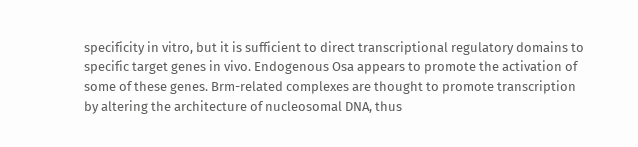specificity in vitro, but it is sufficient to direct transcriptional regulatory domains to specific target genes in vivo. Endogenous Osa appears to promote the activation of some of these genes. Brm-related complexes are thought to promote transcription by altering the architecture of nucleosomal DNA, thus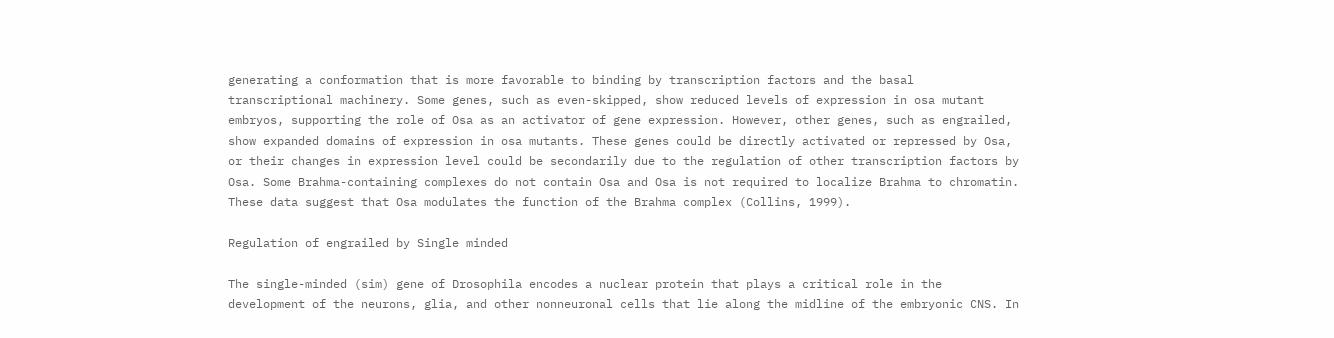generating a conformation that is more favorable to binding by transcription factors and the basal transcriptional machinery. Some genes, such as even-skipped, show reduced levels of expression in osa mutant embryos, supporting the role of Osa as an activator of gene expression. However, other genes, such as engrailed, show expanded domains of expression in osa mutants. These genes could be directly activated or repressed by Osa, or their changes in expression level could be secondarily due to the regulation of other transcription factors by Osa. Some Brahma-containing complexes do not contain Osa and Osa is not required to localize Brahma to chromatin. These data suggest that Osa modulates the function of the Brahma complex (Collins, 1999).

Regulation of engrailed by Single minded

The single-minded (sim) gene of Drosophila encodes a nuclear protein that plays a critical role in the development of the neurons, glia, and other nonneuronal cells that lie along the midline of the embryonic CNS. In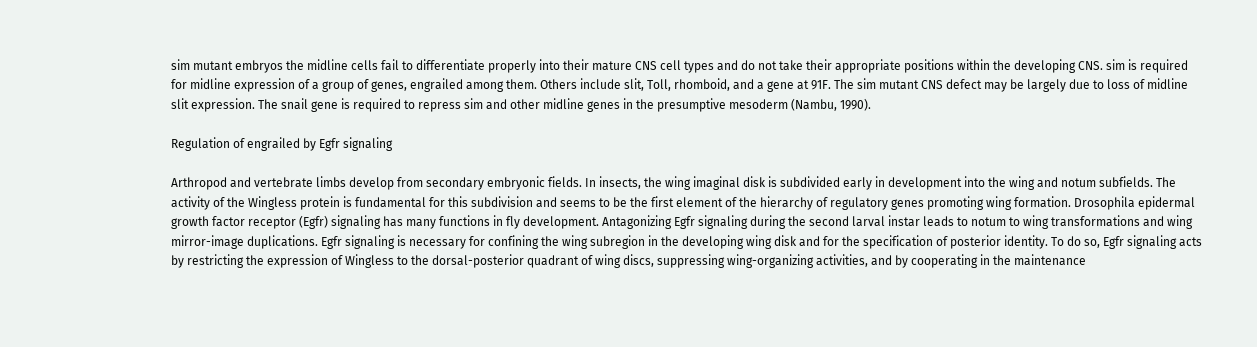sim mutant embryos the midline cells fail to differentiate properly into their mature CNS cell types and do not take their appropriate positions within the developing CNS. sim is required for midline expression of a group of genes, engrailed among them. Others include slit, Toll, rhomboid, and a gene at 91F. The sim mutant CNS defect may be largely due to loss of midline slit expression. The snail gene is required to repress sim and other midline genes in the presumptive mesoderm (Nambu, 1990).

Regulation of engrailed by Egfr signaling

Arthropod and vertebrate limbs develop from secondary embryonic fields. In insects, the wing imaginal disk is subdivided early in development into the wing and notum subfields. The activity of the Wingless protein is fundamental for this subdivision and seems to be the first element of the hierarchy of regulatory genes promoting wing formation. Drosophila epidermal growth factor receptor (Egfr) signaling has many functions in fly development. Antagonizing Egfr signaling during the second larval instar leads to notum to wing transformations and wing mirror-image duplications. Egfr signaling is necessary for confining the wing subregion in the developing wing disk and for the specification of posterior identity. To do so, Egfr signaling acts by restricting the expression of Wingless to the dorsal-posterior quadrant of wing discs, suppressing wing-organizing activities, and by cooperating in the maintenance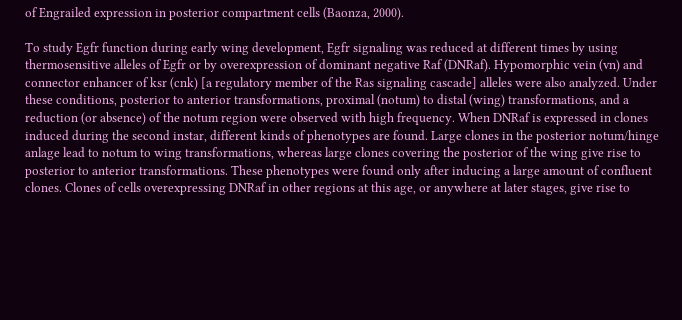of Engrailed expression in posterior compartment cells (Baonza, 2000).

To study Egfr function during early wing development, Egfr signaling was reduced at different times by using thermosensitive alleles of Egfr or by overexpression of dominant negative Raf (DNRaf). Hypomorphic vein (vn) and connector enhancer of ksr (cnk) [a regulatory member of the Ras signaling cascade] alleles were also analyzed. Under these conditions, posterior to anterior transformations, proximal (notum) to distal (wing) transformations, and a reduction (or absence) of the notum region were observed with high frequency. When DNRaf is expressed in clones induced during the second instar, different kinds of phenotypes are found. Large clones in the posterior notum/hinge anlage lead to notum to wing transformations, whereas large clones covering the posterior of the wing give rise to posterior to anterior transformations. These phenotypes were found only after inducing a large amount of confluent clones. Clones of cells overexpressing DNRaf in other regions at this age, or anywhere at later stages, give rise to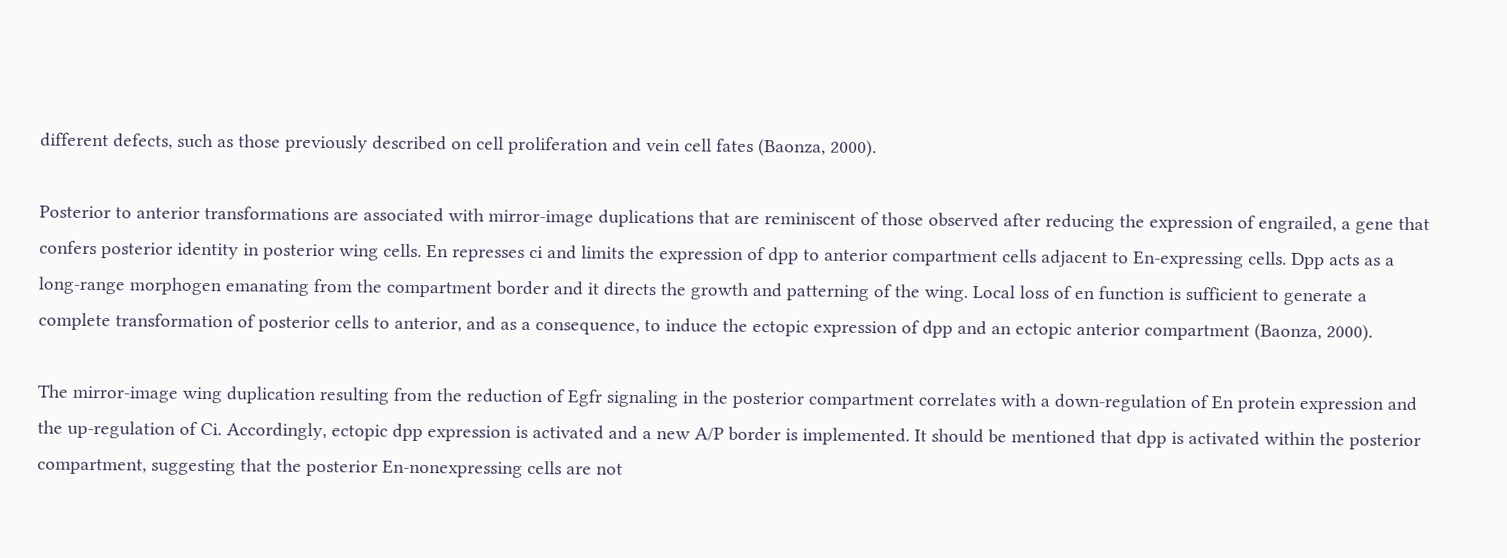different defects, such as those previously described on cell proliferation and vein cell fates (Baonza, 2000).

Posterior to anterior transformations are associated with mirror-image duplications that are reminiscent of those observed after reducing the expression of engrailed, a gene that confers posterior identity in posterior wing cells. En represses ci and limits the expression of dpp to anterior compartment cells adjacent to En-expressing cells. Dpp acts as a long-range morphogen emanating from the compartment border and it directs the growth and patterning of the wing. Local loss of en function is sufficient to generate a complete transformation of posterior cells to anterior, and as a consequence, to induce the ectopic expression of dpp and an ectopic anterior compartment (Baonza, 2000).

The mirror-image wing duplication resulting from the reduction of Egfr signaling in the posterior compartment correlates with a down-regulation of En protein expression and the up-regulation of Ci. Accordingly, ectopic dpp expression is activated and a new A/P border is implemented. It should be mentioned that dpp is activated within the posterior compartment, suggesting that the posterior En-nonexpressing cells are not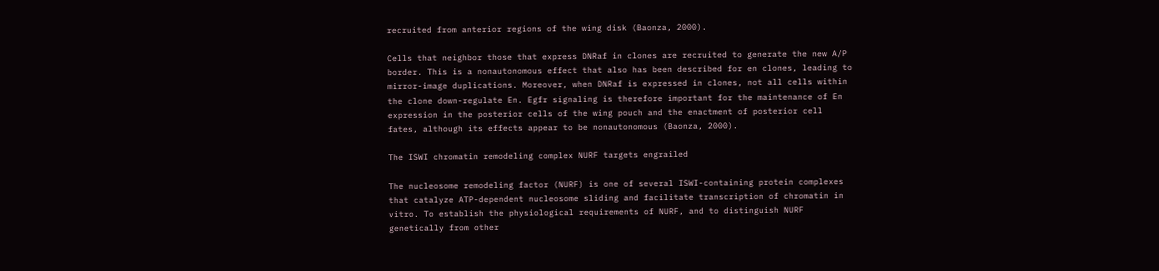recruited from anterior regions of the wing disk (Baonza, 2000).

Cells that neighbor those that express DNRaf in clones are recruited to generate the new A/P border. This is a nonautonomous effect that also has been described for en clones, leading to mirror-image duplications. Moreover, when DNRaf is expressed in clones, not all cells within the clone down-regulate En. Egfr signaling is therefore important for the maintenance of En expression in the posterior cells of the wing pouch and the enactment of posterior cell fates, although its effects appear to be nonautonomous (Baonza, 2000).

The ISWI chromatin remodeling complex NURF targets engrailed

The nucleosome remodeling factor (NURF) is one of several ISWI-containing protein complexes that catalyze ATP-dependent nucleosome sliding and facilitate transcription of chromatin in vitro. To establish the physiological requirements of NURF, and to distinguish NURF genetically from other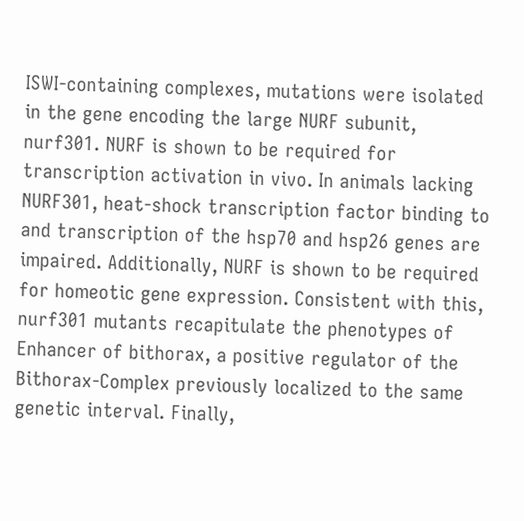ISWI-containing complexes, mutations were isolated in the gene encoding the large NURF subunit, nurf301. NURF is shown to be required for transcription activation in vivo. In animals lacking NURF301, heat-shock transcription factor binding to and transcription of the hsp70 and hsp26 genes are impaired. Additionally, NURF is shown to be required for homeotic gene expression. Consistent with this, nurf301 mutants recapitulate the phenotypes of Enhancer of bithorax, a positive regulator of the Bithorax-Complex previously localized to the same genetic interval. Finally,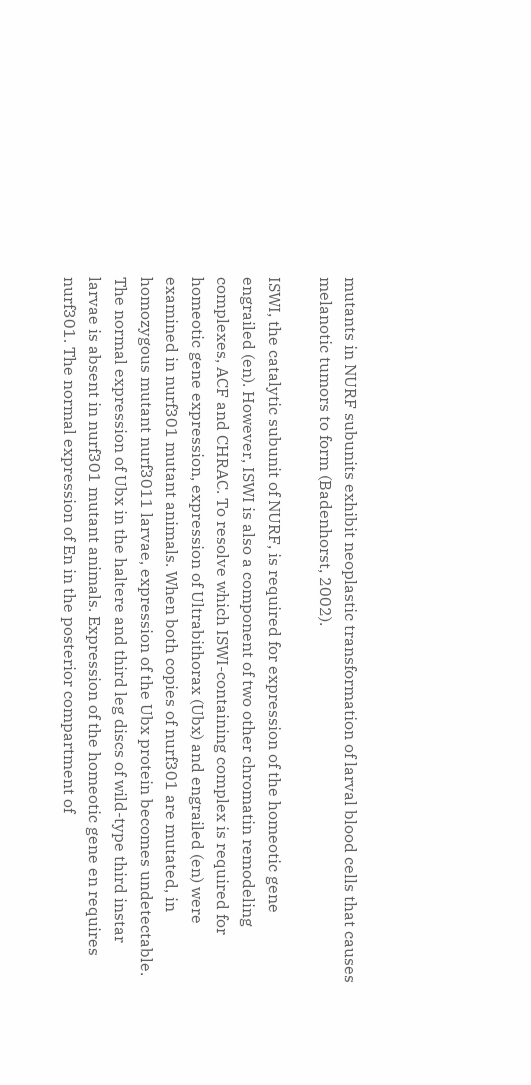mutants in NURF subunits exhibit neoplastic transformation of larval blood cells that causes melanotic tumors to form (Badenhorst, 2002).

ISWI, the catalytic subunit of NURF, is required for expression of the homeotic gene engrailed (en). However, ISWI is also a component of two other chromatin remodeling complexes, ACF and CHRAC. To resolve which ISWI-containing complex is required for homeotic gene expression, expression of Ultrabithorax (Ubx) and engrailed (en) were examined in nurf301 mutant animals. When both copies of nurf301 are mutated, in homozygous mutant nurf3011 larvae, expression of the Ubx protein becomes undetectable. The normal expression of Ubx in the haltere and third leg discs of wild-type third instar larvae is absent in nurf301 mutant animals. Expression of the homeotic gene en requires nurf301. The normal expression of En in the posterior compartment of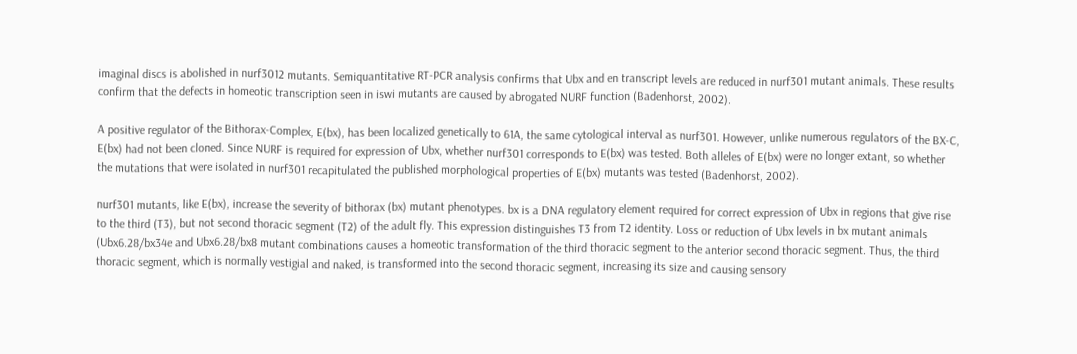imaginal discs is abolished in nurf3012 mutants. Semiquantitative RT-PCR analysis confirms that Ubx and en transcript levels are reduced in nurf301 mutant animals. These results confirm that the defects in homeotic transcription seen in iswi mutants are caused by abrogated NURF function (Badenhorst, 2002).

A positive regulator of the Bithorax-Complex, E(bx), has been localized genetically to 61A, the same cytological interval as nurf301. However, unlike numerous regulators of the BX-C, E(bx) had not been cloned. Since NURF is required for expression of Ubx, whether nurf301 corresponds to E(bx) was tested. Both alleles of E(bx) were no longer extant, so whether the mutations that were isolated in nurf301 recapitulated the published morphological properties of E(bx) mutants was tested (Badenhorst, 2002).

nurf301 mutants, like E(bx), increase the severity of bithorax (bx) mutant phenotypes. bx is a DNA regulatory element required for correct expression of Ubx in regions that give rise to the third (T3), but not second thoracic segment (T2) of the adult fly. This expression distinguishes T3 from T2 identity. Loss or reduction of Ubx levels in bx mutant animals (Ubx6.28/bx34e and Ubx6.28/bx8 mutant combinations causes a homeotic transformation of the third thoracic segment to the anterior second thoracic segment. Thus, the third thoracic segment, which is normally vestigial and naked, is transformed into the second thoracic segment, increasing its size and causing sensory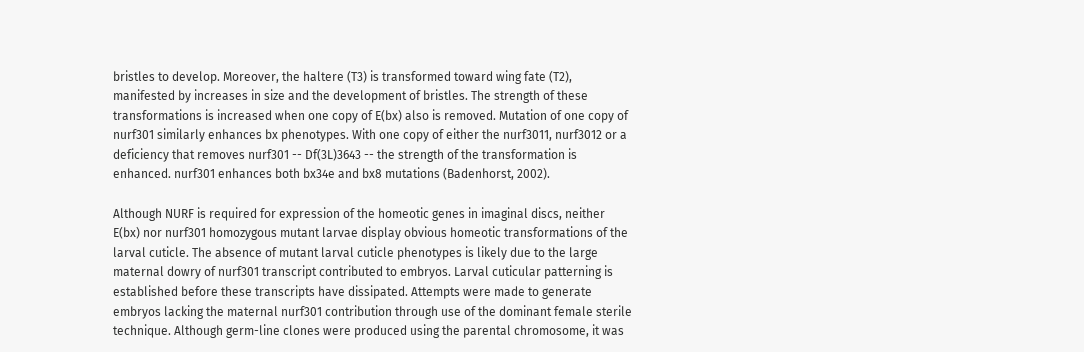bristles to develop. Moreover, the haltere (T3) is transformed toward wing fate (T2), manifested by increases in size and the development of bristles. The strength of these transformations is increased when one copy of E(bx) also is removed. Mutation of one copy of nurf301 similarly enhances bx phenotypes. With one copy of either the nurf3011, nurf3012 or a deficiency that removes nurf301 -- Df(3L)3643 -- the strength of the transformation is enhanced. nurf301 enhances both bx34e and bx8 mutations (Badenhorst, 2002).

Although NURF is required for expression of the homeotic genes in imaginal discs, neither E(bx) nor nurf301 homozygous mutant larvae display obvious homeotic transformations of the larval cuticle. The absence of mutant larval cuticle phenotypes is likely due to the large maternal dowry of nurf301 transcript contributed to embryos. Larval cuticular patterning is established before these transcripts have dissipated. Attempts were made to generate embryos lacking the maternal nurf301 contribution through use of the dominant female sterile technique. Although germ-line clones were produced using the parental chromosome, it was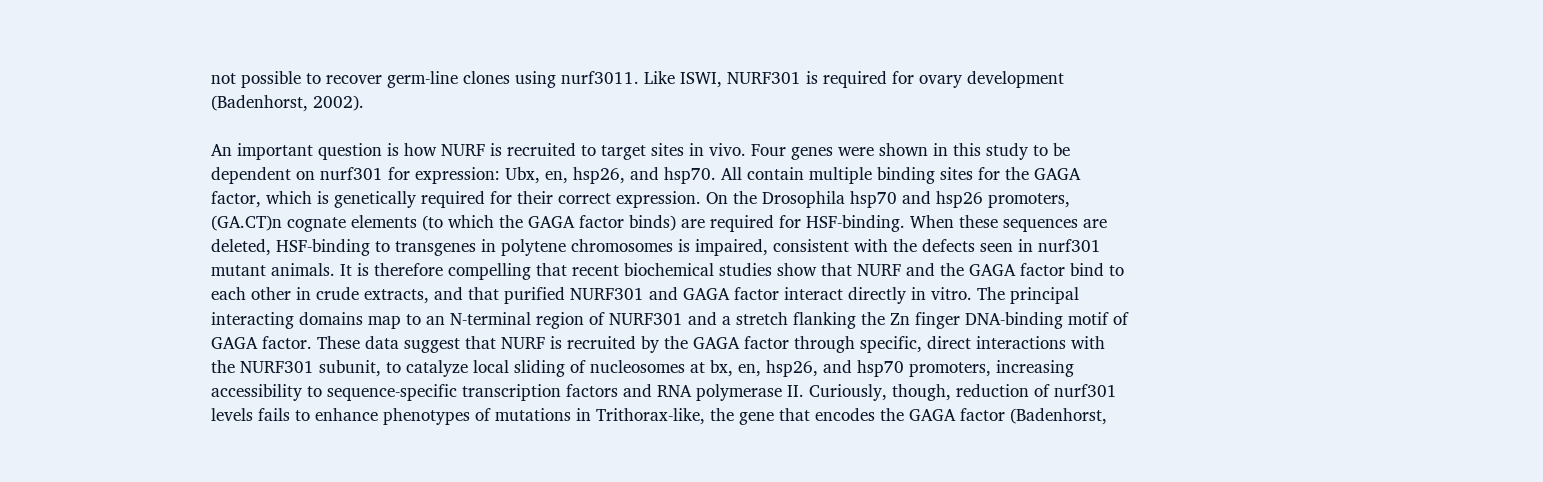not possible to recover germ-line clones using nurf3011. Like ISWI, NURF301 is required for ovary development (Badenhorst, 2002).

An important question is how NURF is recruited to target sites in vivo. Four genes were shown in this study to be dependent on nurf301 for expression: Ubx, en, hsp26, and hsp70. All contain multiple binding sites for the GAGA factor, which is genetically required for their correct expression. On the Drosophila hsp70 and hsp26 promoters, (GA.CT)n cognate elements (to which the GAGA factor binds) are required for HSF-binding. When these sequences are deleted, HSF-binding to transgenes in polytene chromosomes is impaired, consistent with the defects seen in nurf301 mutant animals. It is therefore compelling that recent biochemical studies show that NURF and the GAGA factor bind to each other in crude extracts, and that purified NURF301 and GAGA factor interact directly in vitro. The principal interacting domains map to an N-terminal region of NURF301 and a stretch flanking the Zn finger DNA-binding motif of GAGA factor. These data suggest that NURF is recruited by the GAGA factor through specific, direct interactions with the NURF301 subunit, to catalyze local sliding of nucleosomes at bx, en, hsp26, and hsp70 promoters, increasing accessibility to sequence-specific transcription factors and RNA polymerase II. Curiously, though, reduction of nurf301 levels fails to enhance phenotypes of mutations in Trithorax-like, the gene that encodes the GAGA factor (Badenhorst,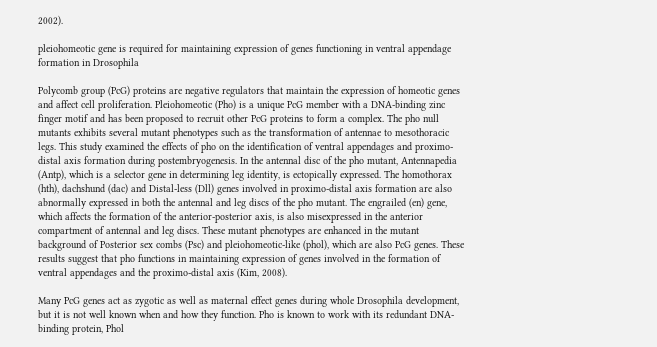2002).

pleiohomeotic gene is required for maintaining expression of genes functioning in ventral appendage formation in Drosophila

Polycomb group (PcG) proteins are negative regulators that maintain the expression of homeotic genes and affect cell proliferation. Pleiohomeotic (Pho) is a unique PcG member with a DNA-binding zinc finger motif and has been proposed to recruit other PcG proteins to form a complex. The pho null mutants exhibits several mutant phenotypes such as the transformation of antennae to mesothoracic legs. This study examined the effects of pho on the identification of ventral appendages and proximo-distal axis formation during postembryogenesis. In the antennal disc of the pho mutant, Antennapedia (Antp), which is a selector gene in determining leg identity, is ectopically expressed. The homothorax (hth), dachshund (dac) and Distal-less (Dll) genes involved in proximo-distal axis formation are also abnormally expressed in both the antennal and leg discs of the pho mutant. The engrailed (en) gene, which affects the formation of the anterior-posterior axis, is also misexpressed in the anterior compartment of antennal and leg discs. These mutant phenotypes are enhanced in the mutant background of Posterior sex combs (Psc) and pleiohomeotic-like (phol), which are also PcG genes. These results suggest that pho functions in maintaining expression of genes involved in the formation of ventral appendages and the proximo-distal axis (Kim, 2008).

Many PcG genes act as zygotic as well as maternal effect genes during whole Drosophila development, but it is not well known when and how they function. Pho is known to work with its redundant DNA-binding protein, Phol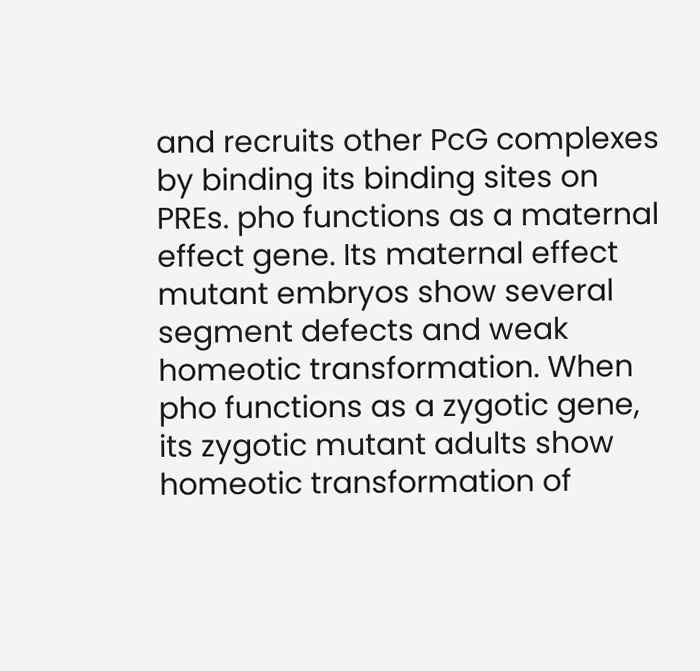and recruits other PcG complexes by binding its binding sites on PREs. pho functions as a maternal effect gene. Its maternal effect mutant embryos show several segment defects and weak homeotic transformation. When pho functions as a zygotic gene, its zygotic mutant adults show homeotic transformation of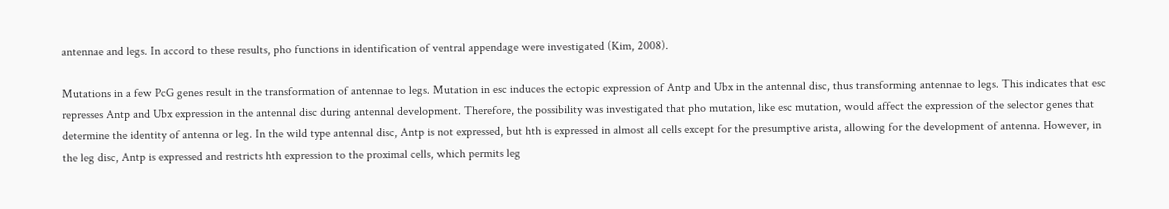antennae and legs. In accord to these results, pho functions in identification of ventral appendage were investigated (Kim, 2008).

Mutations in a few PcG genes result in the transformation of antennae to legs. Mutation in esc induces the ectopic expression of Antp and Ubx in the antennal disc, thus transforming antennae to legs. This indicates that esc represses Antp and Ubx expression in the antennal disc during antennal development. Therefore, the possibility was investigated that pho mutation, like esc mutation, would affect the expression of the selector genes that determine the identity of antenna or leg. In the wild type antennal disc, Antp is not expressed, but hth is expressed in almost all cells except for the presumptive arista, allowing for the development of antenna. However, in the leg disc, Antp is expressed and restricts hth expression to the proximal cells, which permits leg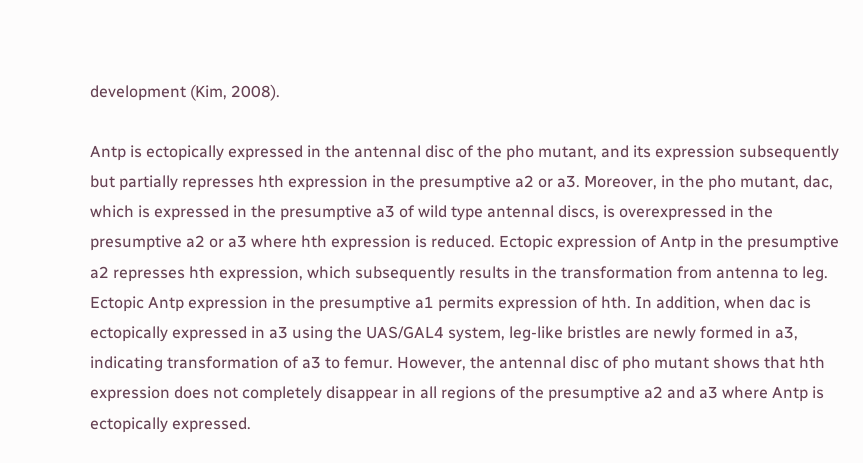development (Kim, 2008).

Antp is ectopically expressed in the antennal disc of the pho mutant, and its expression subsequently but partially represses hth expression in the presumptive a2 or a3. Moreover, in the pho mutant, dac, which is expressed in the presumptive a3 of wild type antennal discs, is overexpressed in the presumptive a2 or a3 where hth expression is reduced. Ectopic expression of Antp in the presumptive a2 represses hth expression, which subsequently results in the transformation from antenna to leg. Ectopic Antp expression in the presumptive a1 permits expression of hth. In addition, when dac is ectopically expressed in a3 using the UAS/GAL4 system, leg-like bristles are newly formed in a3, indicating transformation of a3 to femur. However, the antennal disc of pho mutant shows that hth expression does not completely disappear in all regions of the presumptive a2 and a3 where Antp is ectopically expressed.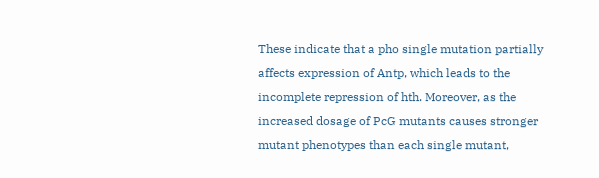These indicate that a pho single mutation partially affects expression of Antp, which leads to the incomplete repression of hth. Moreover, as the increased dosage of PcG mutants causes stronger mutant phenotypes than each single mutant,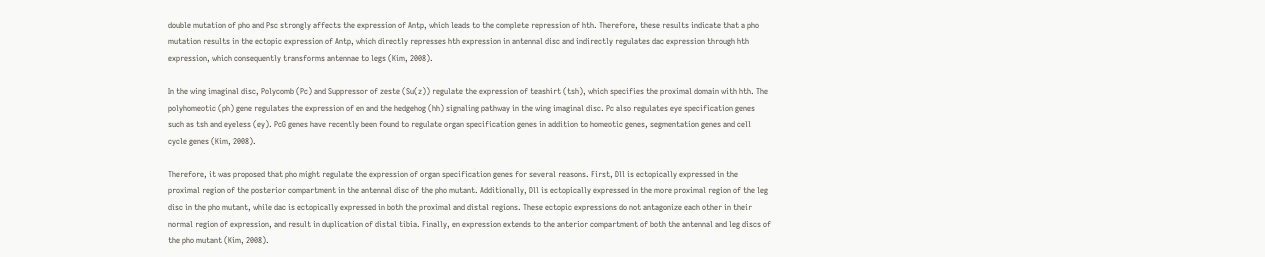double mutation of pho and Psc strongly affects the expression of Antp, which leads to the complete repression of hth. Therefore, these results indicate that a pho mutation results in the ectopic expression of Antp, which directly represses hth expression in antennal disc and indirectly regulates dac expression through hth expression, which consequently transforms antennae to legs (Kim, 2008).

In the wing imaginal disc, Polycomb (Pc) and Suppressor of zeste (Su(z)) regulate the expression of teashirt (tsh), which specifies the proximal domain with hth. The polyhomeotic (ph) gene regulates the expression of en and the hedgehog (hh) signaling pathway in the wing imaginal disc. Pc also regulates eye specification genes such as tsh and eyeless (ey). PcG genes have recently been found to regulate organ specification genes in addition to homeotic genes, segmentation genes and cell cycle genes (Kim, 2008).

Therefore, it was proposed that pho might regulate the expression of organ specification genes for several reasons. First, Dll is ectopically expressed in the proximal region of the posterior compartment in the antennal disc of the pho mutant. Additionally, Dll is ectopically expressed in the more proximal region of the leg disc in the pho mutant, while dac is ectopically expressed in both the proximal and distal regions. These ectopic expressions do not antagonize each other in their normal region of expression, and result in duplication of distal tibia. Finally, en expression extends to the anterior compartment of both the antennal and leg discs of the pho mutant (Kim, 2008).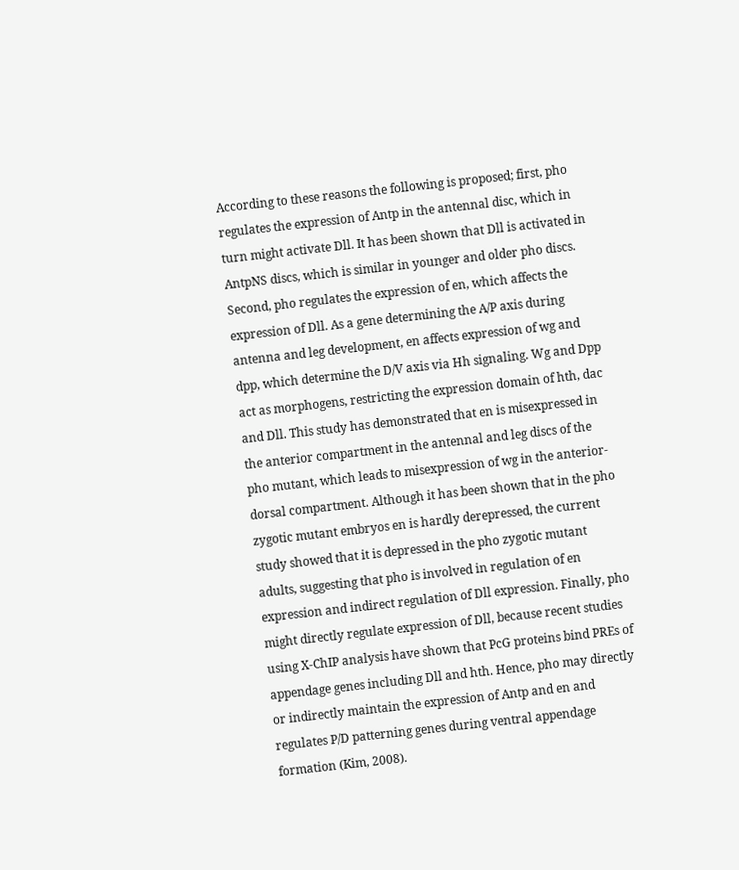According to these reasons the following is proposed; first, pho regulates the expression of Antp in the antennal disc, which in turn might activate Dll. It has been shown that Dll is activated in AntpNS discs, which is similar in younger and older pho discs. Second, pho regulates the expression of en, which affects the expression of Dll. As a gene determining the A/P axis during antenna and leg development, en affects expression of wg and dpp, which determine the D/V axis via Hh signaling. Wg and Dpp act as morphogens, restricting the expression domain of hth, dac and Dll. This study has demonstrated that en is misexpressed in the anterior compartment in the antennal and leg discs of the pho mutant, which leads to misexpression of wg in the anterior-dorsal compartment. Although it has been shown that in the pho zygotic mutant embryos en is hardly derepressed, the current study showed that it is depressed in the pho zygotic mutant adults, suggesting that pho is involved in regulation of en expression and indirect regulation of Dll expression. Finally, pho might directly regulate expression of Dll, because recent studies using X-ChIP analysis have shown that PcG proteins bind PREs of appendage genes including Dll and hth. Hence, pho may directly or indirectly maintain the expression of Antp and en and regulates P/D patterning genes during ventral appendage formation (Kim, 2008).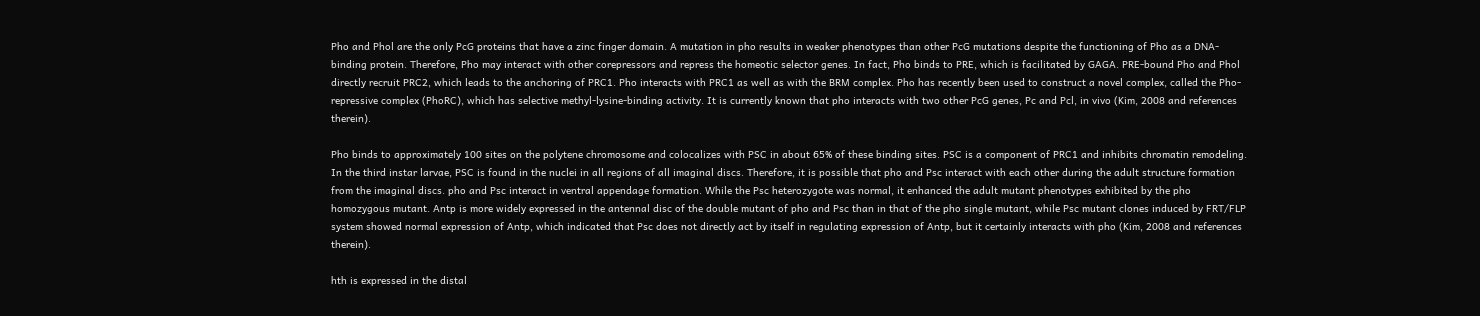Pho and Phol are the only PcG proteins that have a zinc finger domain. A mutation in pho results in weaker phenotypes than other PcG mutations despite the functioning of Pho as a DNA-binding protein. Therefore, Pho may interact with other corepressors and repress the homeotic selector genes. In fact, Pho binds to PRE, which is facilitated by GAGA. PRE-bound Pho and Phol directly recruit PRC2, which leads to the anchoring of PRC1. Pho interacts with PRC1 as well as with the BRM complex. Pho has recently been used to construct a novel complex, called the Pho-repressive complex (PhoRC), which has selective methyl-lysine-binding activity. It is currently known that pho interacts with two other PcG genes, Pc and Pcl, in vivo (Kim, 2008 and references therein).

Pho binds to approximately 100 sites on the polytene chromosome and colocalizes with PSC in about 65% of these binding sites. PSC is a component of PRC1 and inhibits chromatin remodeling. In the third instar larvae, PSC is found in the nuclei in all regions of all imaginal discs. Therefore, it is possible that pho and Psc interact with each other during the adult structure formation from the imaginal discs. pho and Psc interact in ventral appendage formation. While the Psc heterozygote was normal, it enhanced the adult mutant phenotypes exhibited by the pho homozygous mutant. Antp is more widely expressed in the antennal disc of the double mutant of pho and Psc than in that of the pho single mutant, while Psc mutant clones induced by FRT/FLP system showed normal expression of Antp, which indicated that Psc does not directly act by itself in regulating expression of Antp, but it certainly interacts with pho (Kim, 2008 and references therein).

hth is expressed in the distal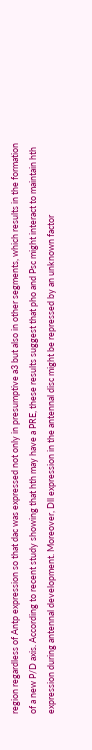region regardless of Antp expression so that dac was expressed not only in presumptive a3 but also in other segments, which results in the formation of a new P/D axis. According to recent study showing that hth may have a PRE, these results suggest that pho and Psc might interact to maintain hth expression during antennal development. Moreover, Dll expression in the antennal disc might be repressed by an unknown factor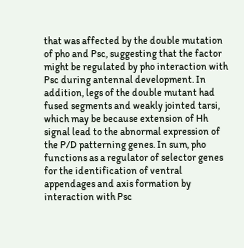that was affected by the double mutation of pho and Psc, suggesting that the factor might be regulated by pho interaction with Psc during antennal development. In addition, legs of the double mutant had fused segments and weakly jointed tarsi, which may be because extension of Hh signal lead to the abnormal expression of the P/D patterning genes. In sum, pho functions as a regulator of selector genes for the identification of ventral appendages and axis formation by interaction with Psc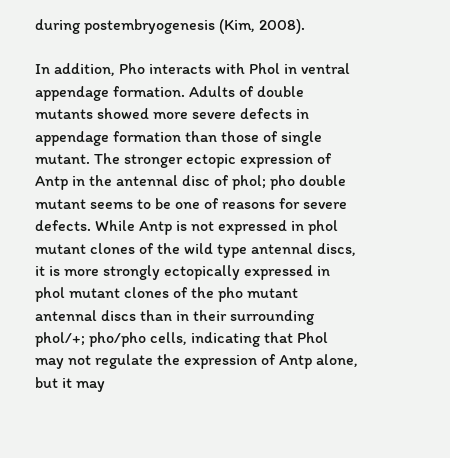during postembryogenesis (Kim, 2008).

In addition, Pho interacts with Phol in ventral appendage formation. Adults of double mutants showed more severe defects in appendage formation than those of single mutant. The stronger ectopic expression of Antp in the antennal disc of phol; pho double mutant seems to be one of reasons for severe defects. While Antp is not expressed in phol mutant clones of the wild type antennal discs, it is more strongly ectopically expressed in phol mutant clones of the pho mutant antennal discs than in their surrounding phol/+; pho/pho cells, indicating that Phol may not regulate the expression of Antp alone, but it may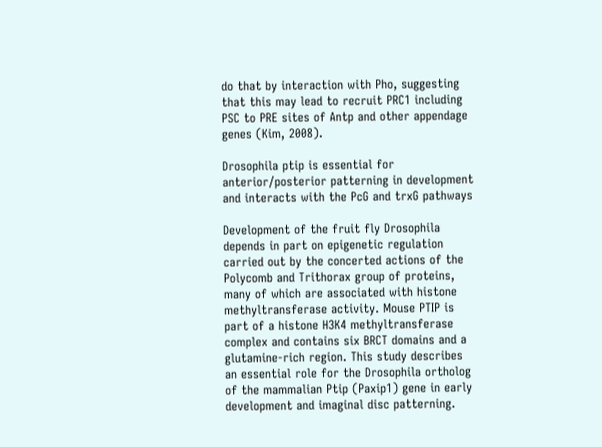do that by interaction with Pho, suggesting that this may lead to recruit PRC1 including PSC to PRE sites of Antp and other appendage genes (Kim, 2008).

Drosophila ptip is essential for anterior/posterior patterning in development and interacts with the PcG and trxG pathways

Development of the fruit fly Drosophila depends in part on epigenetic regulation carried out by the concerted actions of the Polycomb and Trithorax group of proteins, many of which are associated with histone methyltransferase activity. Mouse PTIP is part of a histone H3K4 methyltransferase complex and contains six BRCT domains and a glutamine-rich region. This study describes an essential role for the Drosophila ortholog of the mammalian Ptip (Paxip1) gene in early development and imaginal disc patterning.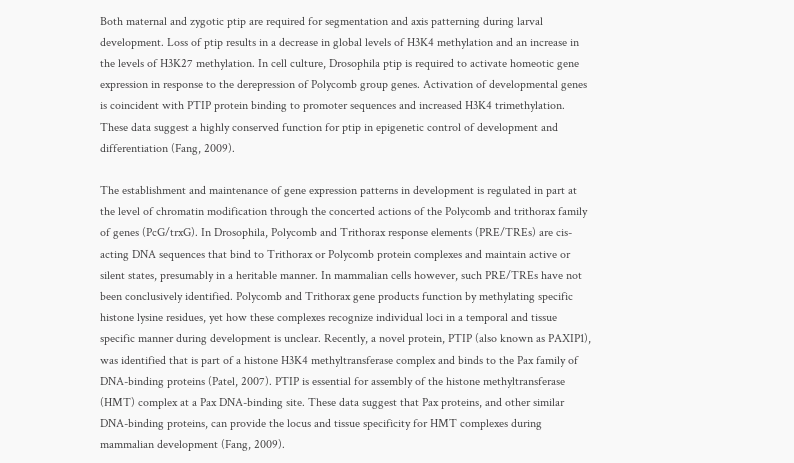Both maternal and zygotic ptip are required for segmentation and axis patterning during larval development. Loss of ptip results in a decrease in global levels of H3K4 methylation and an increase in the levels of H3K27 methylation. In cell culture, Drosophila ptip is required to activate homeotic gene expression in response to the derepression of Polycomb group genes. Activation of developmental genes is coincident with PTIP protein binding to promoter sequences and increased H3K4 trimethylation. These data suggest a highly conserved function for ptip in epigenetic control of development and differentiation (Fang, 2009).

The establishment and maintenance of gene expression patterns in development is regulated in part at the level of chromatin modification through the concerted actions of the Polycomb and trithorax family of genes (PcG/trxG). In Drosophila, Polycomb and Trithorax response elements (PRE/TREs) are cis-acting DNA sequences that bind to Trithorax or Polycomb protein complexes and maintain active or silent states, presumably in a heritable manner. In mammalian cells however, such PRE/TREs have not been conclusively identified. Polycomb and Trithorax gene products function by methylating specific histone lysine residues, yet how these complexes recognize individual loci in a temporal and tissue specific manner during development is unclear. Recently, a novel protein, PTIP (also known as PAXIP1), was identified that is part of a histone H3K4 methyltransferase complex and binds to the Pax family of DNA-binding proteins (Patel, 2007). PTIP is essential for assembly of the histone methyltransferase (HMT) complex at a Pax DNA-binding site. These data suggest that Pax proteins, and other similar DNA-binding proteins, can provide the locus and tissue specificity for HMT complexes during mammalian development (Fang, 2009).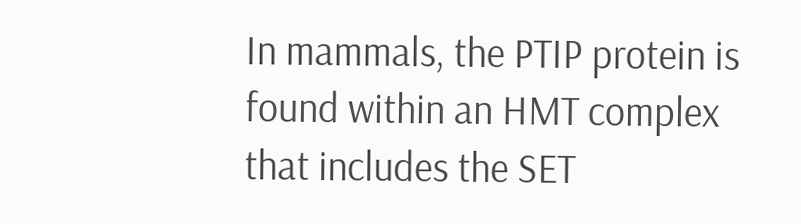In mammals, the PTIP protein is found within an HMT complex that includes the SET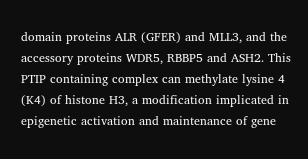domain proteins ALR (GFER) and MLL3, and the accessory proteins WDR5, RBBP5 and ASH2. This PTIP containing complex can methylate lysine 4 (K4) of histone H3, a modification implicated in epigenetic activation and maintenance of gene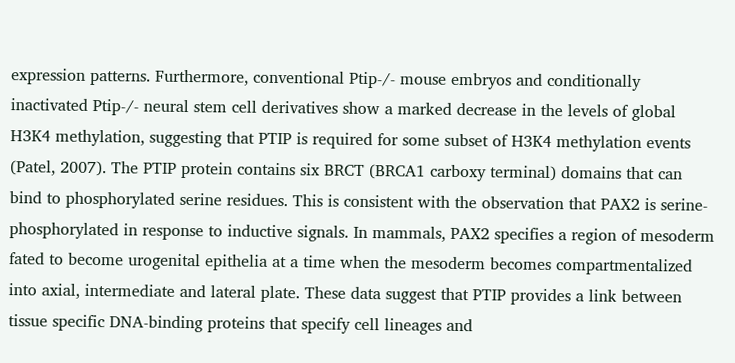expression patterns. Furthermore, conventional Ptip-/- mouse embryos and conditionally inactivated Ptip-/- neural stem cell derivatives show a marked decrease in the levels of global H3K4 methylation, suggesting that PTIP is required for some subset of H3K4 methylation events (Patel, 2007). The PTIP protein contains six BRCT (BRCA1 carboxy terminal) domains that can bind to phosphorylated serine residues. This is consistent with the observation that PAX2 is serine-phosphorylated in response to inductive signals. In mammals, PAX2 specifies a region of mesoderm fated to become urogenital epithelia at a time when the mesoderm becomes compartmentalized into axial, intermediate and lateral plate. These data suggest that PTIP provides a link between tissue specific DNA-binding proteins that specify cell lineages and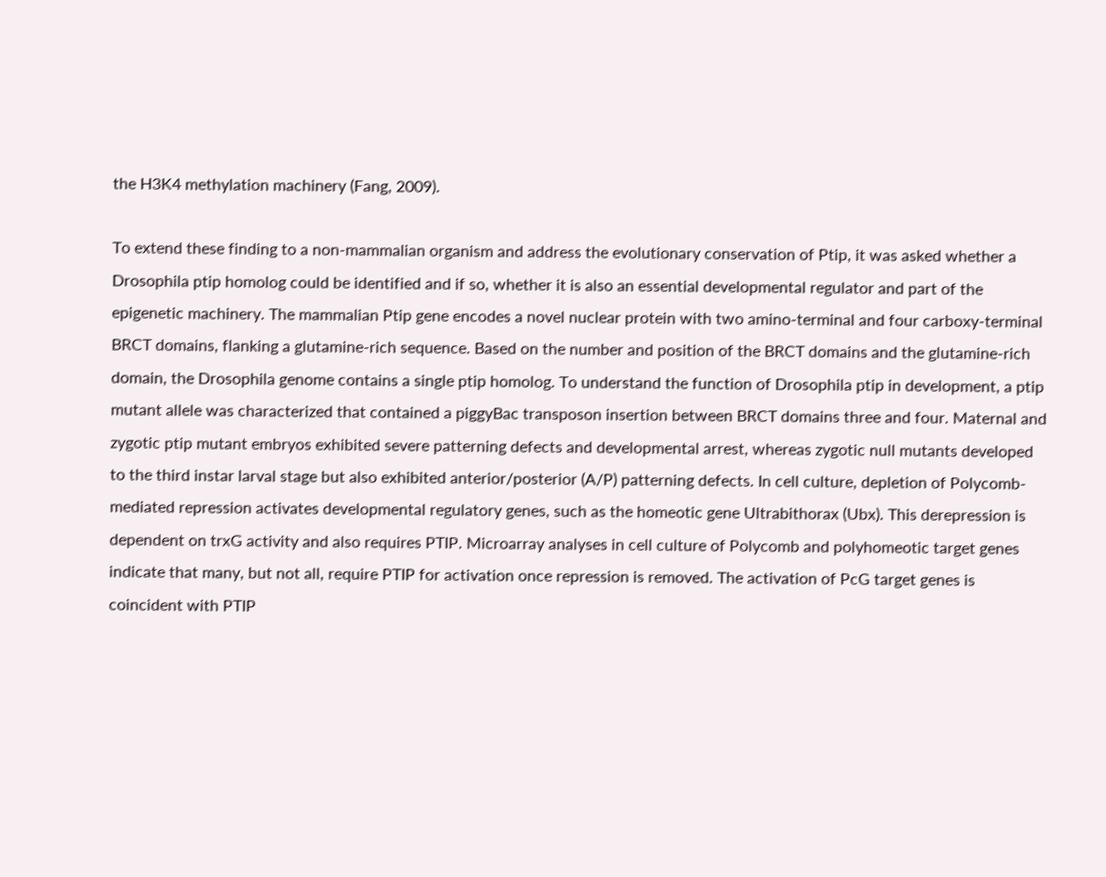the H3K4 methylation machinery (Fang, 2009).

To extend these finding to a non-mammalian organism and address the evolutionary conservation of Ptip, it was asked whether a Drosophila ptip homolog could be identified and if so, whether it is also an essential developmental regulator and part of the epigenetic machinery. The mammalian Ptip gene encodes a novel nuclear protein with two amino-terminal and four carboxy-terminal BRCT domains, flanking a glutamine-rich sequence. Based on the number and position of the BRCT domains and the glutamine-rich domain, the Drosophila genome contains a single ptip homolog. To understand the function of Drosophila ptip in development, a ptip mutant allele was characterized that contained a piggyBac transposon insertion between BRCT domains three and four. Maternal and zygotic ptip mutant embryos exhibited severe patterning defects and developmental arrest, whereas zygotic null mutants developed to the third instar larval stage but also exhibited anterior/posterior (A/P) patterning defects. In cell culture, depletion of Polycomb-mediated repression activates developmental regulatory genes, such as the homeotic gene Ultrabithorax (Ubx). This derepression is dependent on trxG activity and also requires PTIP. Microarray analyses in cell culture of Polycomb and polyhomeotic target genes indicate that many, but not all, require PTIP for activation once repression is removed. The activation of PcG target genes is coincident with PTIP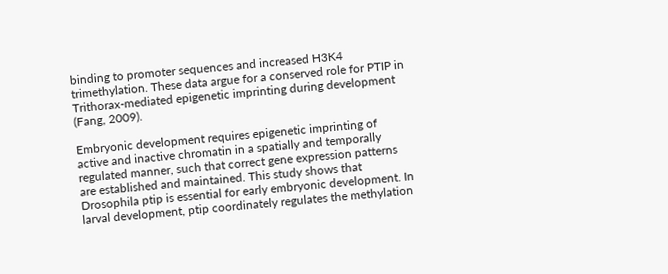binding to promoter sequences and increased H3K4 trimethylation. These data argue for a conserved role for PTIP in Trithorax-mediated epigenetic imprinting during development (Fang, 2009).

Embryonic development requires epigenetic imprinting of active and inactive chromatin in a spatially and temporally regulated manner, such that correct gene expression patterns are established and maintained. This study shows that Drosophila ptip is essential for early embryonic development. In larval development, ptip coordinately regulates the methylation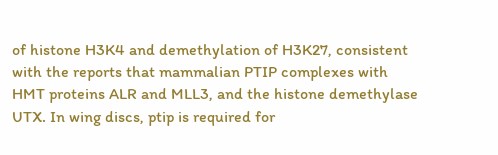of histone H3K4 and demethylation of H3K27, consistent with the reports that mammalian PTIP complexes with HMT proteins ALR and MLL3, and the histone demethylase UTX. In wing discs, ptip is required for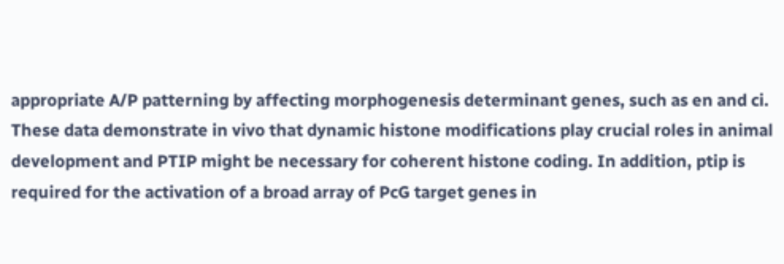appropriate A/P patterning by affecting morphogenesis determinant genes, such as en and ci. These data demonstrate in vivo that dynamic histone modifications play crucial roles in animal development and PTIP might be necessary for coherent histone coding. In addition, ptip is required for the activation of a broad array of PcG target genes in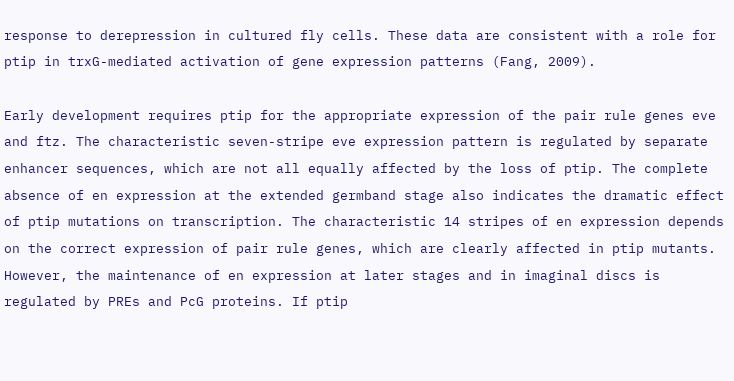response to derepression in cultured fly cells. These data are consistent with a role for ptip in trxG-mediated activation of gene expression patterns (Fang, 2009).

Early development requires ptip for the appropriate expression of the pair rule genes eve and ftz. The characteristic seven-stripe eve expression pattern is regulated by separate enhancer sequences, which are not all equally affected by the loss of ptip. The complete absence of en expression at the extended germband stage also indicates the dramatic effect of ptip mutations on transcription. The characteristic 14 stripes of en expression depends on the correct expression of pair rule genes, which are clearly affected in ptip mutants. However, the maintenance of en expression at later stages and in imaginal discs is regulated by PREs and PcG proteins. If ptip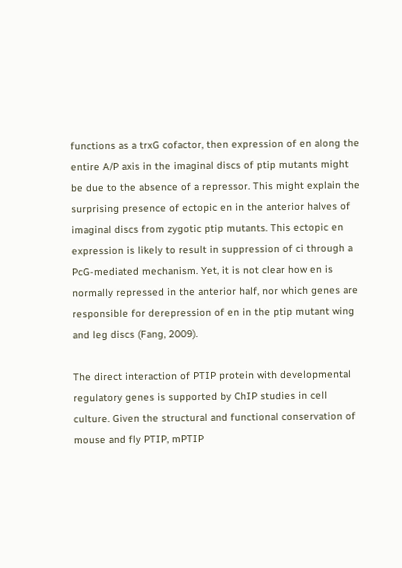functions as a trxG cofactor, then expression of en along the entire A/P axis in the imaginal discs of ptip mutants might be due to the absence of a repressor. This might explain the surprising presence of ectopic en in the anterior halves of imaginal discs from zygotic ptip mutants. This ectopic en expression is likely to result in suppression of ci through a PcG-mediated mechanism. Yet, it is not clear how en is normally repressed in the anterior half, nor which genes are responsible for derepression of en in the ptip mutant wing and leg discs (Fang, 2009).

The direct interaction of PTIP protein with developmental regulatory genes is supported by ChIP studies in cell culture. Given the structural and functional conservation of mouse and fly PTIP, mPTIP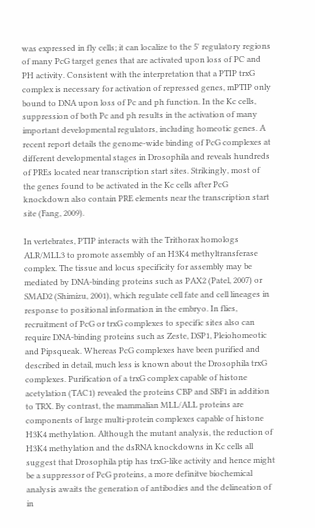was expressed in fly cells; it can localize to the 5' regulatory regions of many PcG target genes that are activated upon loss of PC and PH activity. Consistent with the interpretation that a PTIP trxG complex is necessary for activation of repressed genes, mPTIP only bound to DNA upon loss of Pc and ph function. In the Kc cells, suppression of both Pc and ph results in the activation of many important developmental regulators, including homeotic genes. A recent report details the genome-wide binding of PcG complexes at different developmental stages in Drosophila and reveals hundreds of PREs located near transcription start sites. Strikingly, most of the genes found to be activated in the Kc cells after PcG knockdown also contain PRE elements near the transcription start site (Fang, 2009).

In vertebrates, PTIP interacts with the Trithorax homologs ALR/MLL3 to promote assembly of an H3K4 methyltransferase complex. The tissue and locus specificity for assembly may be mediated by DNA-binding proteins such as PAX2 (Patel, 2007) or SMAD2 (Shimizu, 2001), which regulate cell fate and cell lineages in response to positional information in the embryo. In flies, recruitment of PcG or trxG complexes to specific sites also can require DNA-binding proteins such as Zeste, DSP1, Pleiohomeotic and Pipsqueak. Whereas PcG complexes have been purified and described in detail, much less is known about the Drosophila trxG complexes. Purification of a trxG complex capable of histone acetylation (TAC1) revealed the proteins CBP and SBF1 in addition to TRX. By contrast, the mammalian MLL/ALL proteins are components of large multi-protein complexes capable of histone H3K4 methylation. Although the mutant analysis, the reduction of H3K4 methylation and the dsRNA knockdowns in Kc cells all suggest that Drosophila ptip has trxG-like activity and hence might be a suppressor of PcG proteins, a more definitve biochemical analysis awaits the generation of antibodies and the delineation of in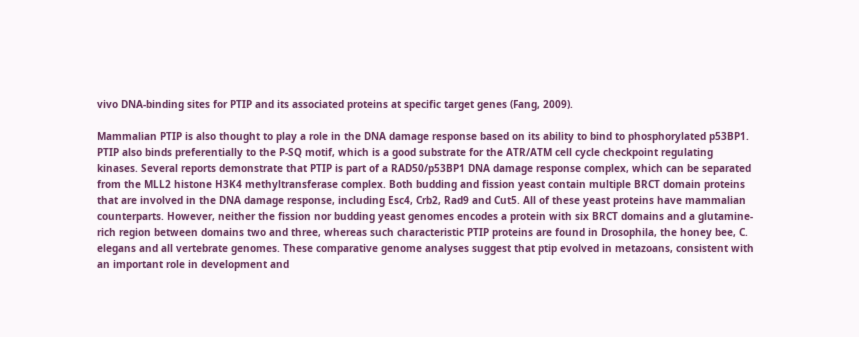vivo DNA-binding sites for PTIP and its associated proteins at specific target genes (Fang, 2009).

Mammalian PTIP is also thought to play a role in the DNA damage response based on its ability to bind to phosphorylated p53BP1. PTIP also binds preferentially to the P-SQ motif, which is a good substrate for the ATR/ATM cell cycle checkpoint regulating kinases. Several reports demonstrate that PTIP is part of a RAD50/p53BP1 DNA damage response complex, which can be separated from the MLL2 histone H3K4 methyltransferase complex. Both budding and fission yeast contain multiple BRCT domain proteins that are involved in the DNA damage response, including Esc4, Crb2, Rad9 and Cut5. All of these yeast proteins have mammalian counterparts. However, neither the fission nor budding yeast genomes encodes a protein with six BRCT domains and a glutamine-rich region between domains two and three, whereas such characteristic PTIP proteins are found in Drosophila, the honey bee, C. elegans and all vertebrate genomes. These comparative genome analyses suggest that ptip evolved in metazoans, consistent with an important role in development and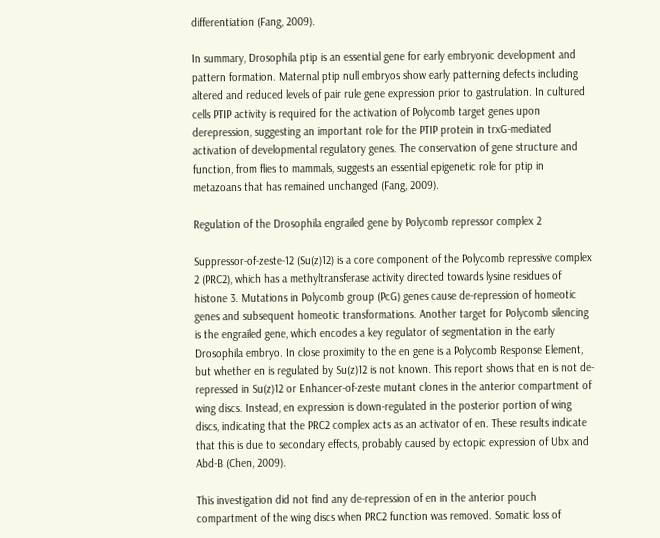differentiation (Fang, 2009).

In summary, Drosophila ptip is an essential gene for early embryonic development and pattern formation. Maternal ptip null embryos show early patterning defects including altered and reduced levels of pair rule gene expression prior to gastrulation. In cultured cells PTIP activity is required for the activation of Polycomb target genes upon derepression, suggesting an important role for the PTIP protein in trxG-mediated activation of developmental regulatory genes. The conservation of gene structure and function, from flies to mammals, suggests an essential epigenetic role for ptip in metazoans that has remained unchanged (Fang, 2009).

Regulation of the Drosophila engrailed gene by Polycomb repressor complex 2

Suppressor-of-zeste-12 (Su(z)12) is a core component of the Polycomb repressive complex 2 (PRC2), which has a methyltransferase activity directed towards lysine residues of histone 3. Mutations in Polycomb group (PcG) genes cause de-repression of homeotic genes and subsequent homeotic transformations. Another target for Polycomb silencing is the engrailed gene, which encodes a key regulator of segmentation in the early Drosophila embryo. In close proximity to the en gene is a Polycomb Response Element, but whether en is regulated by Su(z)12 is not known. This report shows that en is not de-repressed in Su(z)12 or Enhancer-of-zeste mutant clones in the anterior compartment of wing discs. Instead, en expression is down-regulated in the posterior portion of wing discs, indicating that the PRC2 complex acts as an activator of en. These results indicate that this is due to secondary effects, probably caused by ectopic expression of Ubx and Abd-B (Chen, 2009).

This investigation did not find any de-repression of en in the anterior pouch compartment of the wing discs when PRC2 function was removed. Somatic loss of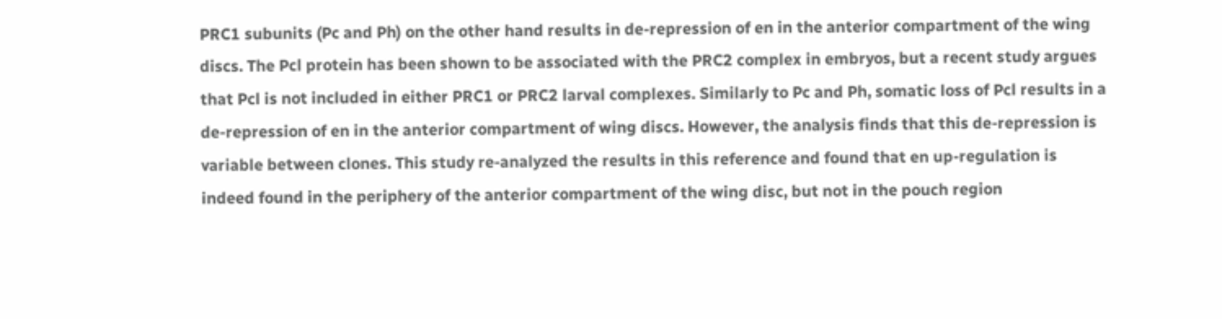PRC1 subunits (Pc and Ph) on the other hand results in de-repression of en in the anterior compartment of the wing discs. The Pcl protein has been shown to be associated with the PRC2 complex in embryos, but a recent study argues that Pcl is not included in either PRC1 or PRC2 larval complexes. Similarly to Pc and Ph, somatic loss of Pcl results in a de-repression of en in the anterior compartment of wing discs. However, the analysis finds that this de-repression is variable between clones. This study re-analyzed the results in this reference and found that en up-regulation is indeed found in the periphery of the anterior compartment of the wing disc, but not in the pouch region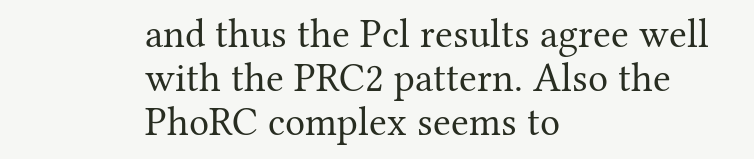and thus the Pcl results agree well with the PRC2 pattern. Also the PhoRC complex seems to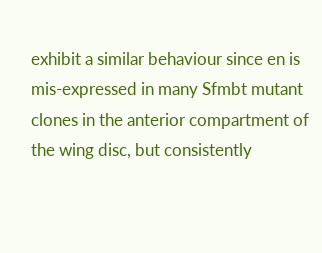exhibit a similar behaviour since en is mis-expressed in many Sfmbt mutant clones in the anterior compartment of the wing disc, but consistently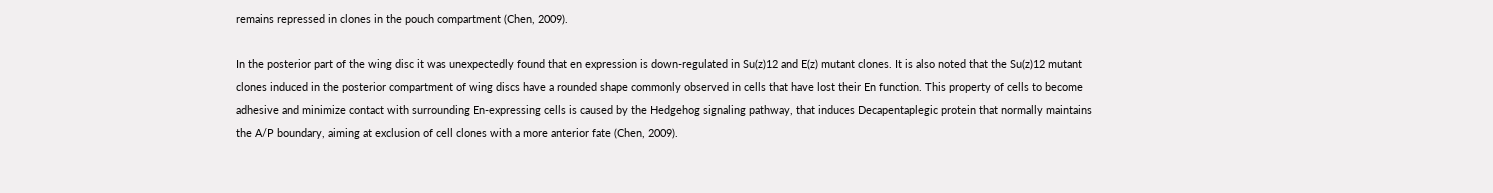remains repressed in clones in the pouch compartment (Chen, 2009).

In the posterior part of the wing disc it was unexpectedly found that en expression is down-regulated in Su(z)12 and E(z) mutant clones. It is also noted that the Su(z)12 mutant clones induced in the posterior compartment of wing discs have a rounded shape commonly observed in cells that have lost their En function. This property of cells to become adhesive and minimize contact with surrounding En-expressing cells is caused by the Hedgehog signaling pathway, that induces Decapentaplegic protein that normally maintains the A/P boundary, aiming at exclusion of cell clones with a more anterior fate (Chen, 2009).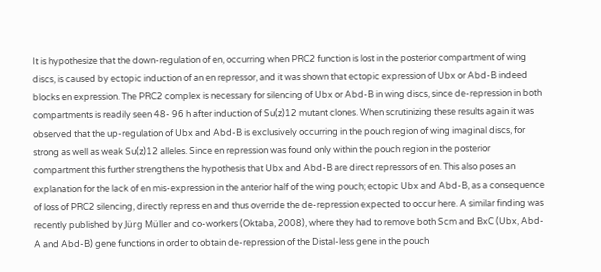It is hypothesize that the down-regulation of en, occurring when PRC2 function is lost in the posterior compartment of wing discs, is caused by ectopic induction of an en repressor, and it was shown that ectopic expression of Ubx or Abd-B indeed blocks en expression. The PRC2 complex is necessary for silencing of Ubx or Abd-B in wing discs, since de-repression in both compartments is readily seen 48- 96 h after induction of Su(z)12 mutant clones. When scrutinizing these results again it was observed that the up-regulation of Ubx and Abd-B is exclusively occurring in the pouch region of wing imaginal discs, for strong as well as weak Su(z)12 alleles. Since en repression was found only within the pouch region in the posterior compartment this further strengthens the hypothesis that Ubx and Abd-B are direct repressors of en. This also poses an explanation for the lack of en mis-expression in the anterior half of the wing pouch; ectopic Ubx and Abd-B, as a consequence of loss of PRC2 silencing, directly repress en and thus override the de-repression expected to occur here. A similar finding was recently published by Jürg Müller and co-workers (Oktaba, 2008), where they had to remove both Scm and BxC (Ubx, Abd-A and Abd-B) gene functions in order to obtain de-repression of the Distal-less gene in the pouch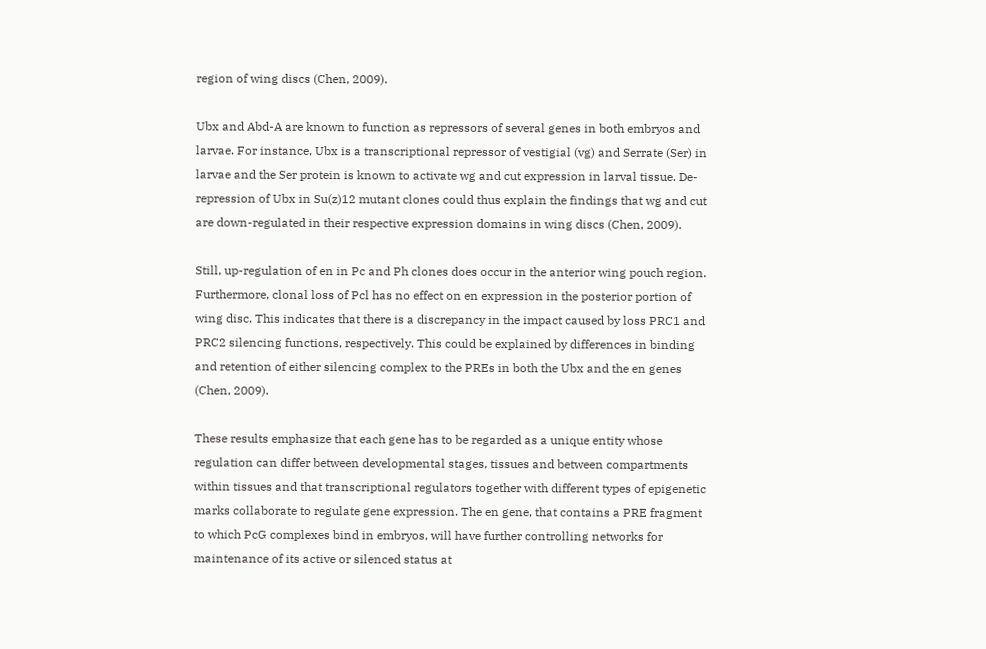region of wing discs (Chen, 2009).

Ubx and Abd-A are known to function as repressors of several genes in both embryos and larvae. For instance, Ubx is a transcriptional repressor of vestigial (vg) and Serrate (Ser) in larvae and the Ser protein is known to activate wg and cut expression in larval tissue. De-repression of Ubx in Su(z)12 mutant clones could thus explain the findings that wg and cut are down-regulated in their respective expression domains in wing discs (Chen, 2009).

Still, up-regulation of en in Pc and Ph clones does occur in the anterior wing pouch region. Furthermore, clonal loss of Pcl has no effect on en expression in the posterior portion of wing disc. This indicates that there is a discrepancy in the impact caused by loss PRC1 and PRC2 silencing functions, respectively. This could be explained by differences in binding and retention of either silencing complex to the PREs in both the Ubx and the en genes (Chen, 2009).

These results emphasize that each gene has to be regarded as a unique entity whose regulation can differ between developmental stages, tissues and between compartments within tissues and that transcriptional regulators together with different types of epigenetic marks collaborate to regulate gene expression. The en gene, that contains a PRE fragment to which PcG complexes bind in embryos, will have further controlling networks for maintenance of its active or silenced status at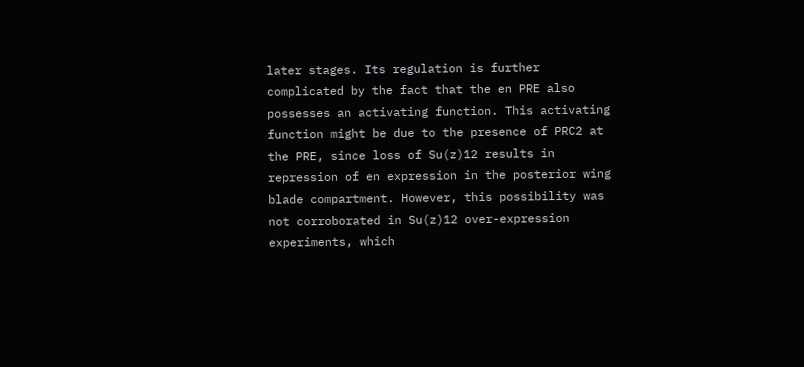later stages. Its regulation is further complicated by the fact that the en PRE also possesses an activating function. This activating function might be due to the presence of PRC2 at the PRE, since loss of Su(z)12 results in repression of en expression in the posterior wing blade compartment. However, this possibility was not corroborated in Su(z)12 over-expression experiments, which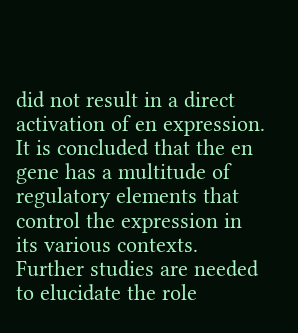did not result in a direct activation of en expression. It is concluded that the en gene has a multitude of regulatory elements that control the expression in its various contexts. Further studies are needed to elucidate the role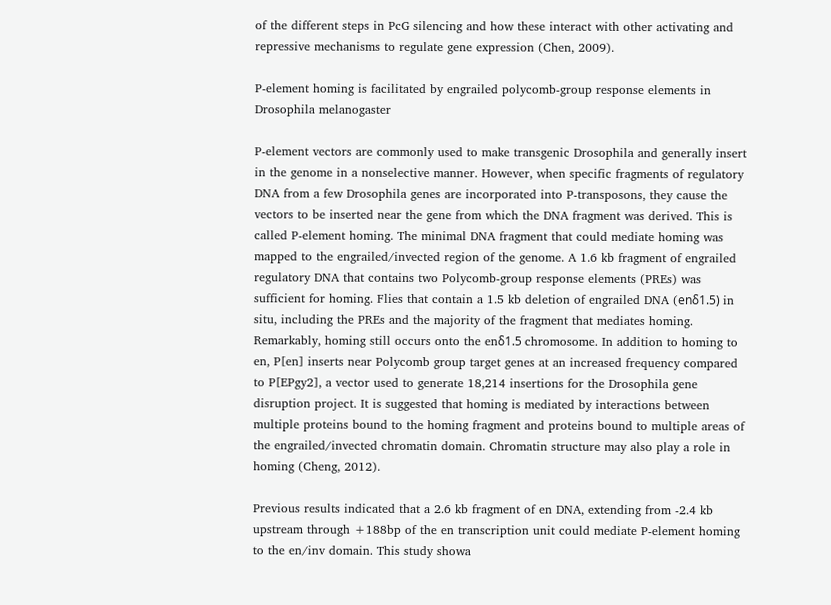of the different steps in PcG silencing and how these interact with other activating and repressive mechanisms to regulate gene expression (Chen, 2009).

P-element homing is facilitated by engrailed polycomb-group response elements in Drosophila melanogaster

P-element vectors are commonly used to make transgenic Drosophila and generally insert in the genome in a nonselective manner. However, when specific fragments of regulatory DNA from a few Drosophila genes are incorporated into P-transposons, they cause the vectors to be inserted near the gene from which the DNA fragment was derived. This is called P-element homing. The minimal DNA fragment that could mediate homing was mapped to the engrailed/invected region of the genome. A 1.6 kb fragment of engrailed regulatory DNA that contains two Polycomb-group response elements (PREs) was sufficient for homing. Flies that contain a 1.5 kb deletion of engrailed DNA (enδ1.5) in situ, including the PREs and the majority of the fragment that mediates homing. Remarkably, homing still occurs onto the enδ1.5 chromosome. In addition to homing to en, P[en] inserts near Polycomb group target genes at an increased frequency compared to P[EPgy2], a vector used to generate 18,214 insertions for the Drosophila gene disruption project. It is suggested that homing is mediated by interactions between multiple proteins bound to the homing fragment and proteins bound to multiple areas of the engrailed/invected chromatin domain. Chromatin structure may also play a role in homing (Cheng, 2012).

Previous results indicated that a 2.6 kb fragment of en DNA, extending from -2.4 kb upstream through +188bp of the en transcription unit could mediate P-element homing to the en/inv domain. This study showa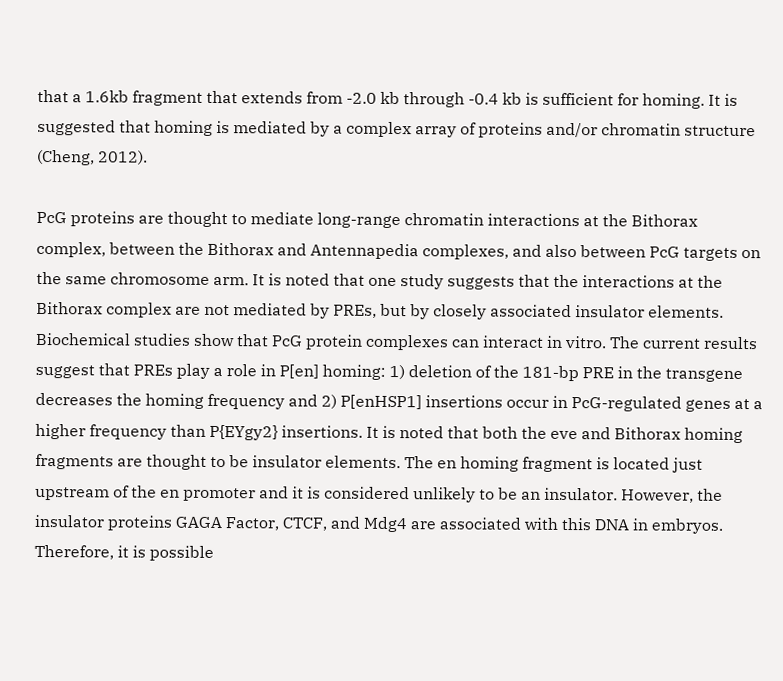that a 1.6kb fragment that extends from -2.0 kb through -0.4 kb is sufficient for homing. It is suggested that homing is mediated by a complex array of proteins and/or chromatin structure (Cheng, 2012).

PcG proteins are thought to mediate long-range chromatin interactions at the Bithorax complex, between the Bithorax and Antennapedia complexes, and also between PcG targets on the same chromosome arm. It is noted that one study suggests that the interactions at the Bithorax complex are not mediated by PREs, but by closely associated insulator elements. Biochemical studies show that PcG protein complexes can interact in vitro. The current results suggest that PREs play a role in P[en] homing: 1) deletion of the 181-bp PRE in the transgene decreases the homing frequency and 2) P[enHSP1] insertions occur in PcG-regulated genes at a higher frequency than P{EYgy2} insertions. It is noted that both the eve and Bithorax homing fragments are thought to be insulator elements. The en homing fragment is located just upstream of the en promoter and it is considered unlikely to be an insulator. However, the insulator proteins GAGA Factor, CTCF, and Mdg4 are associated with this DNA in embryos. Therefore, it is possible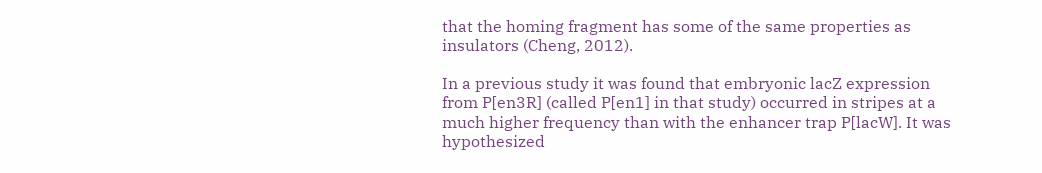that the homing fragment has some of the same properties as insulators (Cheng, 2012).

In a previous study it was found that embryonic lacZ expression from P[en3R] (called P[en1] in that study) occurred in stripes at a much higher frequency than with the enhancer trap P[lacW]. It was hypothesized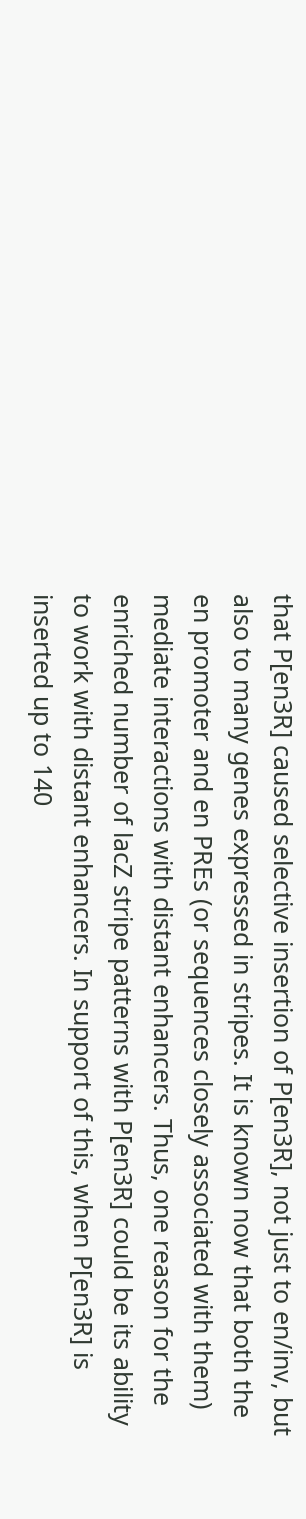that P[en3R] caused selective insertion of P[en3R], not just to en/inv, but also to many genes expressed in stripes. It is known now that both the en promoter and en PREs (or sequences closely associated with them) mediate interactions with distant enhancers. Thus, one reason for the enriched number of lacZ stripe patterns with P[en3R] could be its ability to work with distant enhancers. In support of this, when P[en3R] is inserted up to 140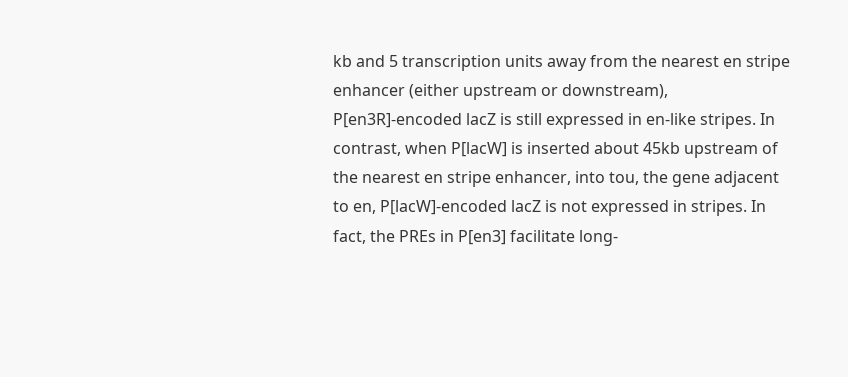kb and 5 transcription units away from the nearest en stripe enhancer (either upstream or downstream), P[en3R]-encoded lacZ is still expressed in en-like stripes. In contrast, when P[lacW] is inserted about 45kb upstream of the nearest en stripe enhancer, into tou, the gene adjacent to en, P[lacW]-encoded lacZ is not expressed in stripes. In fact, the PREs in P[en3] facilitate long-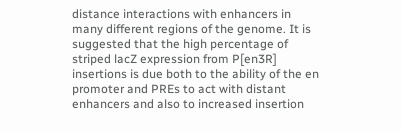distance interactions with enhancers in many different regions of the genome. It is suggested that the high percentage of striped lacZ expression from P[en3R] insertions is due both to the ability of the en promoter and PREs to act with distant enhancers and also to increased insertion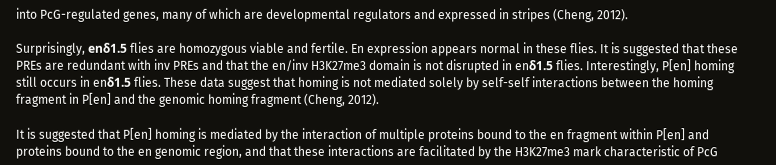into PcG-regulated genes, many of which are developmental regulators and expressed in stripes (Cheng, 2012).

Surprisingly, enδ1.5 flies are homozygous viable and fertile. En expression appears normal in these flies. It is suggested that these PREs are redundant with inv PREs and that the en/inv H3K27me3 domain is not disrupted in enδ1.5 flies. Interestingly, P[en] homing still occurs in enδ1.5 flies. These data suggest that homing is not mediated solely by self-self interactions between the homing fragment in P[en] and the genomic homing fragment (Cheng, 2012).

It is suggested that P[en] homing is mediated by the interaction of multiple proteins bound to the en fragment within P[en] and proteins bound to the en genomic region, and that these interactions are facilitated by the H3K27me3 mark characteristic of PcG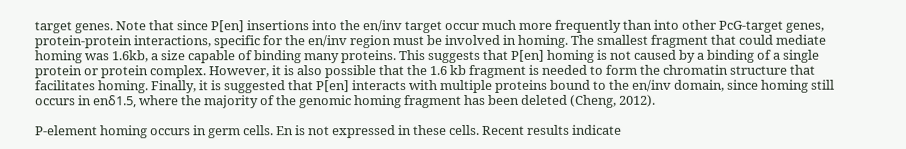target genes. Note that since P[en] insertions into the en/inv target occur much more frequently than into other PcG-target genes, protein-protein interactions, specific for the en/inv region must be involved in homing. The smallest fragment that could mediate homing was 1.6kb, a size capable of binding many proteins. This suggests that P[en] homing is not caused by a binding of a single protein or protein complex. However, it is also possible that the 1.6 kb fragment is needed to form the chromatin structure that facilitates homing. Finally, it is suggested that P[en] interacts with multiple proteins bound to the en/inv domain, since homing still occurs in enδ1.5, where the majority of the genomic homing fragment has been deleted (Cheng, 2012).

P-element homing occurs in germ cells. En is not expressed in these cells. Recent results indicate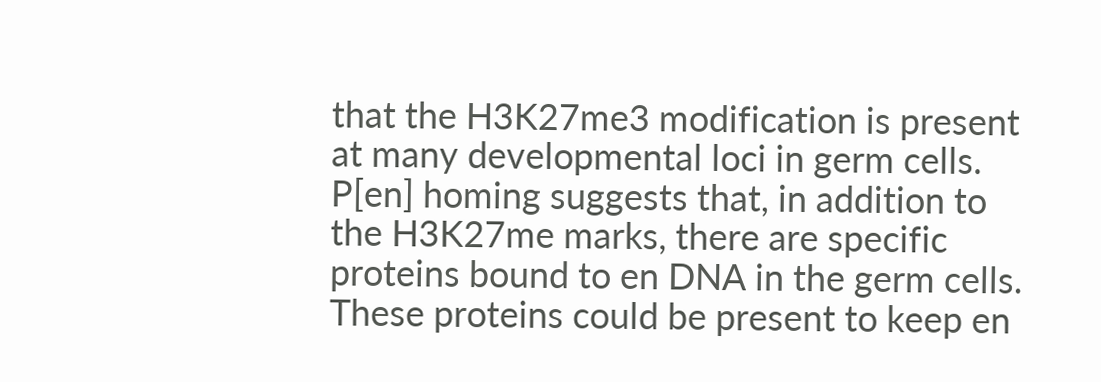that the H3K27me3 modification is present at many developmental loci in germ cells. P[en] homing suggests that, in addition to the H3K27me marks, there are specific proteins bound to en DNA in the germ cells. These proteins could be present to keep en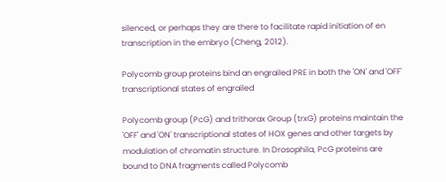silenced, or perhaps they are there to facilitate rapid initiation of en transcription in the embryo (Cheng, 2012).

Polycomb group proteins bind an engrailed PRE in both the 'ON' and 'OFF' transcriptional states of engrailed

Polycomb group (PcG) and trithorax Group (trxG) proteins maintain the 'OFF' and 'ON' transcriptional states of HOX genes and other targets by modulation of chromatin structure. In Drosophila, PcG proteins are bound to DNA fragments called Polycomb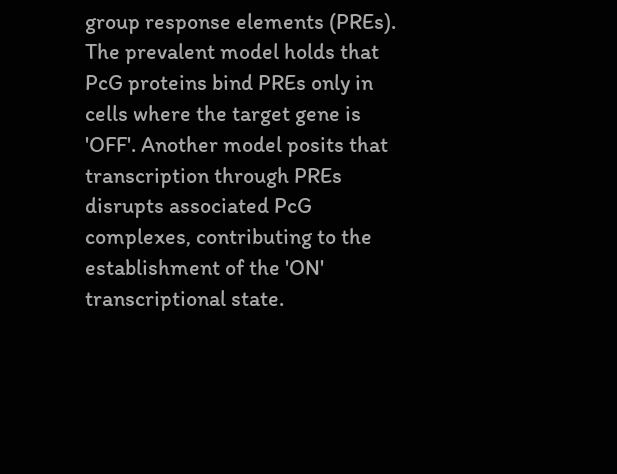group response elements (PREs). The prevalent model holds that PcG proteins bind PREs only in cells where the target gene is 'OFF'. Another model posits that transcription through PREs disrupts associated PcG complexes, contributing to the establishment of the 'ON' transcriptional state.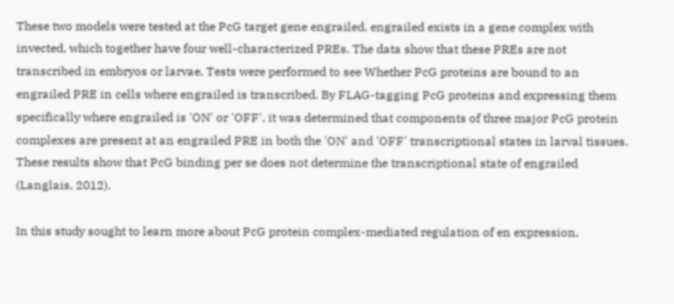These two models were tested at the PcG target gene engrailed. engrailed exists in a gene complex with invected, which together have four well-characterized PREs. The data show that these PREs are not transcribed in embryos or larvae. Tests were performed to see Whether PcG proteins are bound to an engrailed PRE in cells where engrailed is transcribed. By FLAG-tagging PcG proteins and expressing them specifically where engrailed is 'ON' or 'OFF', it was determined that components of three major PcG protein complexes are present at an engrailed PRE in both the 'ON' and 'OFF' transcriptional states in larval tissues. These results show that PcG binding per se does not determine the transcriptional state of engrailed (Langlais, 2012).

In this study sought to learn more about PcG protein complex-mediated regulation of en expression,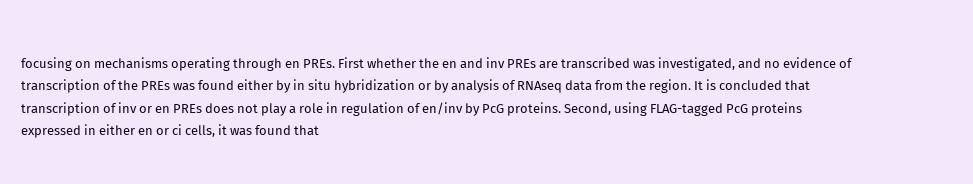focusing on mechanisms operating through en PREs. First whether the en and inv PREs are transcribed was investigated, and no evidence of transcription of the PREs was found either by in situ hybridization or by analysis of RNAseq data from the region. It is concluded that transcription of inv or en PREs does not play a role in regulation of en/inv by PcG proteins. Second, using FLAG-tagged PcG proteins expressed in either en or ci cells, it was found that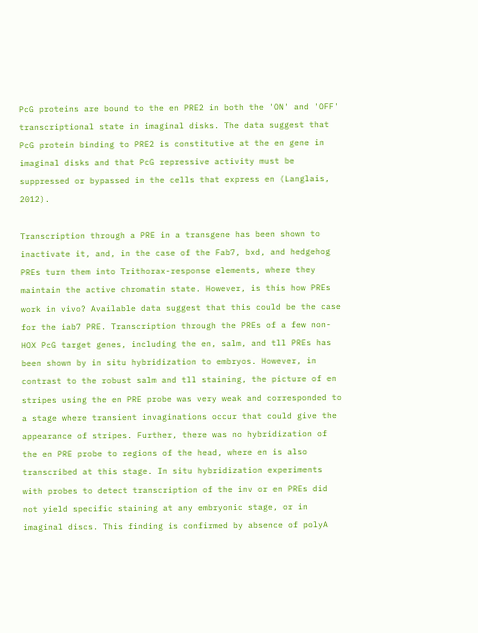PcG proteins are bound to the en PRE2 in both the 'ON' and 'OFF' transcriptional state in imaginal disks. The data suggest that PcG protein binding to PRE2 is constitutive at the en gene in imaginal disks and that PcG repressive activity must be suppressed or bypassed in the cells that express en (Langlais, 2012).

Transcription through a PRE in a transgene has been shown to inactivate it, and, in the case of the Fab7, bxd, and hedgehog PREs turn them into Trithorax-response elements, where they maintain the active chromatin state. However, is this how PREs work in vivo? Available data suggest that this could be the case for the iab7 PRE. Transcription through the PREs of a few non-HOX PcG target genes, including the en, salm, and tll PREs has been shown by in situ hybridization to embryos. However, in contrast to the robust salm and tll staining, the picture of en stripes using the en PRE probe was very weak and corresponded to a stage where transient invaginations occur that could give the appearance of stripes. Further, there was no hybridization of the en PRE probe to regions of the head, where en is also transcribed at this stage. In situ hybridization experiments with probes to detect transcription of the inv or en PREs did not yield specific staining at any embryonic stage, or in imaginal discs. This finding is confirmed by absence of polyA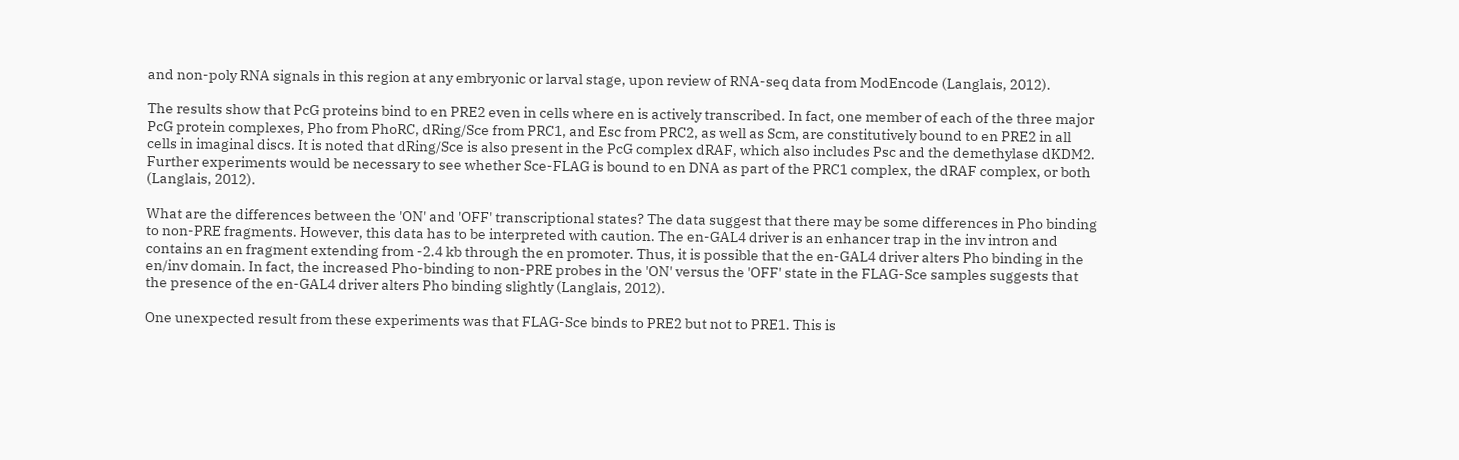and non-poly RNA signals in this region at any embryonic or larval stage, upon review of RNA-seq data from ModEncode (Langlais, 2012).

The results show that PcG proteins bind to en PRE2 even in cells where en is actively transcribed. In fact, one member of each of the three major PcG protein complexes, Pho from PhoRC, dRing/Sce from PRC1, and Esc from PRC2, as well as Scm, are constitutively bound to en PRE2 in all cells in imaginal discs. It is noted that dRing/Sce is also present in the PcG complex dRAF, which also includes Psc and the demethylase dKDM2. Further experiments would be necessary to see whether Sce-FLAG is bound to en DNA as part of the PRC1 complex, the dRAF complex, or both (Langlais, 2012).

What are the differences between the 'ON' and 'OFF' transcriptional states? The data suggest that there may be some differences in Pho binding to non-PRE fragments. However, this data has to be interpreted with caution. The en-GAL4 driver is an enhancer trap in the inv intron and contains an en fragment extending from -2.4 kb through the en promoter. Thus, it is possible that the en-GAL4 driver alters Pho binding in the en/inv domain. In fact, the increased Pho-binding to non-PRE probes in the 'ON' versus the 'OFF' state in the FLAG-Sce samples suggests that the presence of the en-GAL4 driver alters Pho binding slightly (Langlais, 2012).

One unexpected result from these experiments was that FLAG-Sce binds to PRE2 but not to PRE1. This is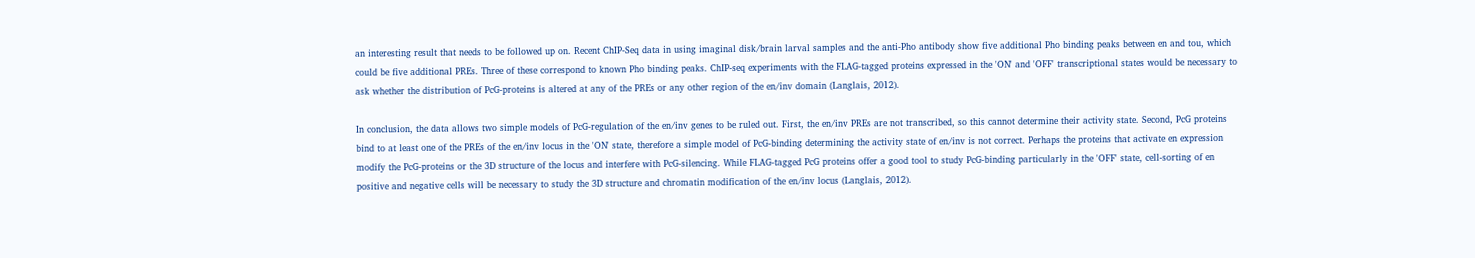an interesting result that needs to be followed up on. Recent ChIP-Seq data in using imaginal disk/brain larval samples and the anti-Pho antibody show five additional Pho binding peaks between en and tou, which could be five additional PREs. Three of these correspond to known Pho binding peaks. ChIP-seq experiments with the FLAG-tagged proteins expressed in the 'ON' and 'OFF' transcriptional states would be necessary to ask whether the distribution of PcG-proteins is altered at any of the PREs or any other region of the en/inv domain (Langlais, 2012).

In conclusion, the data allows two simple models of PcG-regulation of the en/inv genes to be ruled out. First, the en/inv PREs are not transcribed, so this cannot determine their activity state. Second, PcG proteins bind to at least one of the PREs of the en/inv locus in the 'ON' state, therefore a simple model of PcG-binding determining the activity state of en/inv is not correct. Perhaps the proteins that activate en expression modify the PcG-proteins or the 3D structure of the locus and interfere with PcG-silencing. While FLAG-tagged PcG proteins offer a good tool to study PcG-binding particularly in the 'OFF' state, cell-sorting of en positive and negative cells will be necessary to study the 3D structure and chromatin modification of the en/inv locus (Langlais, 2012).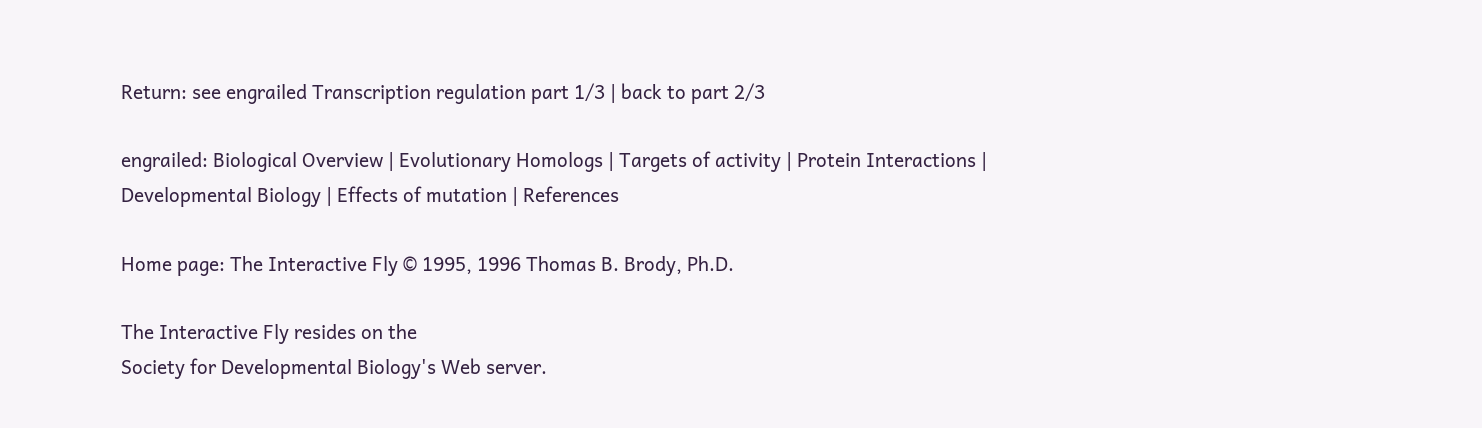Return: see engrailed Transcription regulation part 1/3 | back to part 2/3

engrailed: Biological Overview | Evolutionary Homologs | Targets of activity | Protein Interactions | Developmental Biology | Effects of mutation | References

Home page: The Interactive Fly © 1995, 1996 Thomas B. Brody, Ph.D.

The Interactive Fly resides on the
Society for Developmental Biology's Web server.